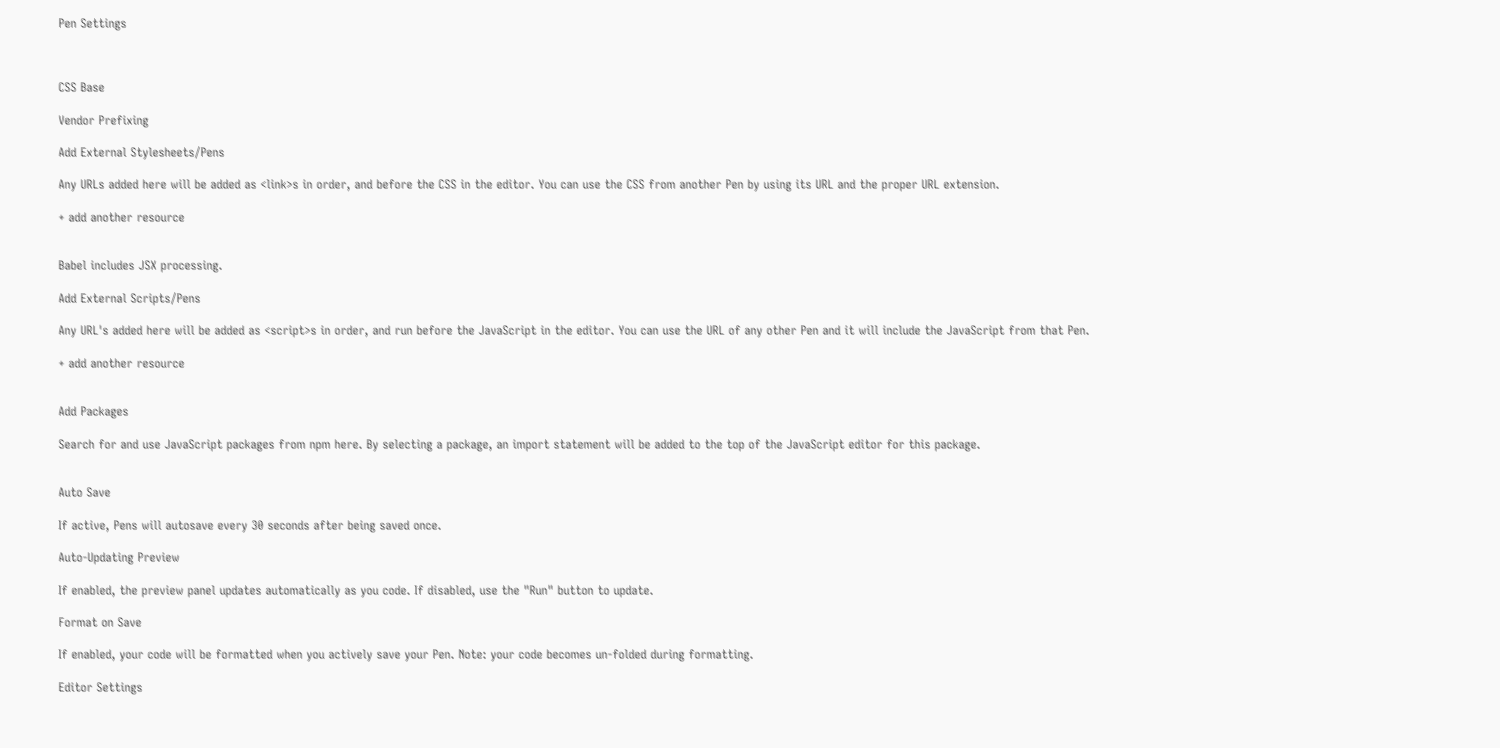Pen Settings



CSS Base

Vendor Prefixing

Add External Stylesheets/Pens

Any URLs added here will be added as <link>s in order, and before the CSS in the editor. You can use the CSS from another Pen by using its URL and the proper URL extension.

+ add another resource


Babel includes JSX processing.

Add External Scripts/Pens

Any URL's added here will be added as <script>s in order, and run before the JavaScript in the editor. You can use the URL of any other Pen and it will include the JavaScript from that Pen.

+ add another resource


Add Packages

Search for and use JavaScript packages from npm here. By selecting a package, an import statement will be added to the top of the JavaScript editor for this package.


Auto Save

If active, Pens will autosave every 30 seconds after being saved once.

Auto-Updating Preview

If enabled, the preview panel updates automatically as you code. If disabled, use the "Run" button to update.

Format on Save

If enabled, your code will be formatted when you actively save your Pen. Note: your code becomes un-folded during formatting.

Editor Settings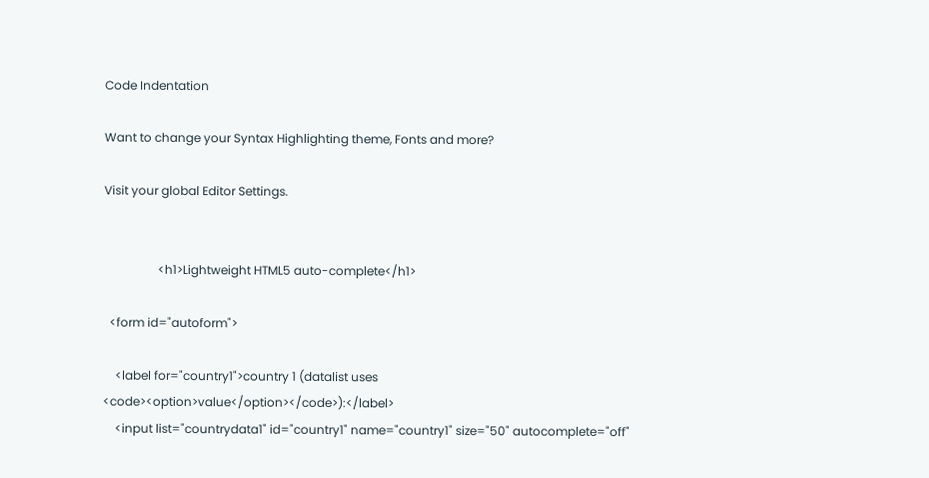Code Indentation

Want to change your Syntax Highlighting theme, Fonts and more?

Visit your global Editor Settings.


                  <h1>Lightweight HTML5 auto-complete</h1>

  <form id="autoform">

    <label for="country1">country 1 (datalist uses <code><option>value</option></code>):</label>
    <input list="countrydata1" id="country1" name="country1" size="50" autocomplete="off"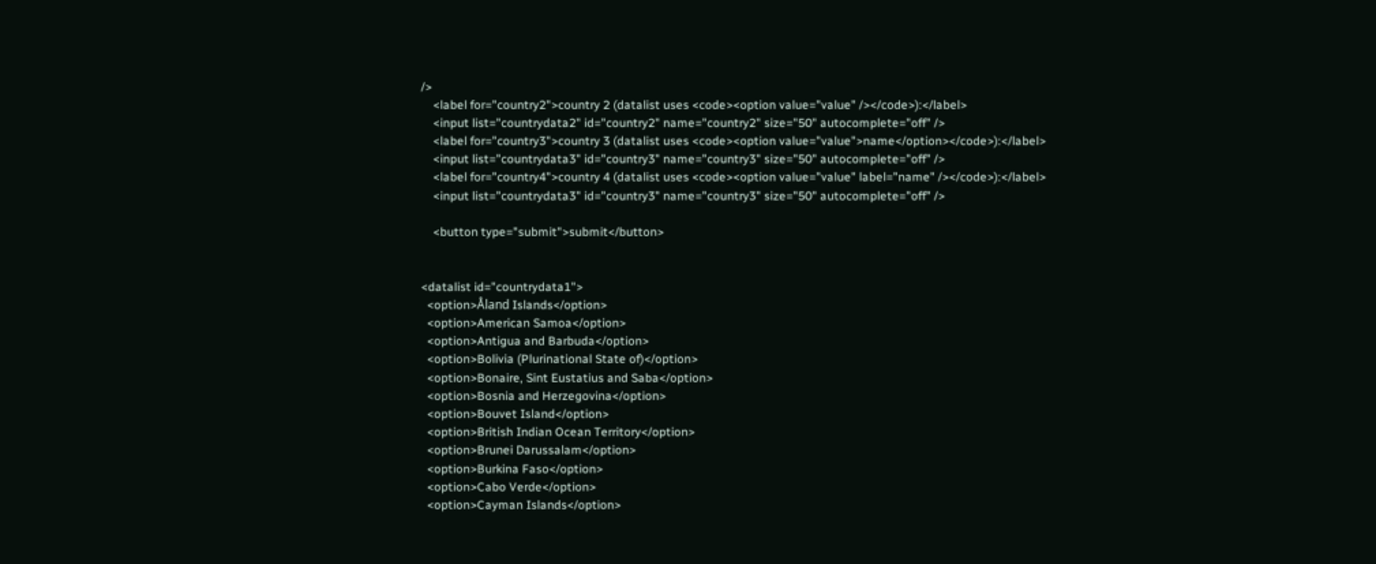/>
    <label for="country2">country 2 (datalist uses <code><option value="value" /></code>):</label>
    <input list="countrydata2" id="country2" name="country2" size="50" autocomplete="off" />
    <label for="country3">country 3 (datalist uses <code><option value="value">name</option></code>):</label>
    <input list="countrydata3" id="country3" name="country3" size="50" autocomplete="off" />
    <label for="country4">country 4 (datalist uses <code><option value="value" label="name" /></code>):</label>
    <input list="countrydata3" id="country3" name="country3" size="50" autocomplete="off" />

    <button type="submit">submit</button>


<datalist id="countrydata1">
  <option>Åland Islands</option>
  <option>American Samoa</option>
  <option>Antigua and Barbuda</option>
  <option>Bolivia (Plurinational State of)</option>
  <option>Bonaire, Sint Eustatius and Saba</option>
  <option>Bosnia and Herzegovina</option>
  <option>Bouvet Island</option>
  <option>British Indian Ocean Territory</option>
  <option>Brunei Darussalam</option>
  <option>Burkina Faso</option>
  <option>Cabo Verde</option>
  <option>Cayman Islands</option>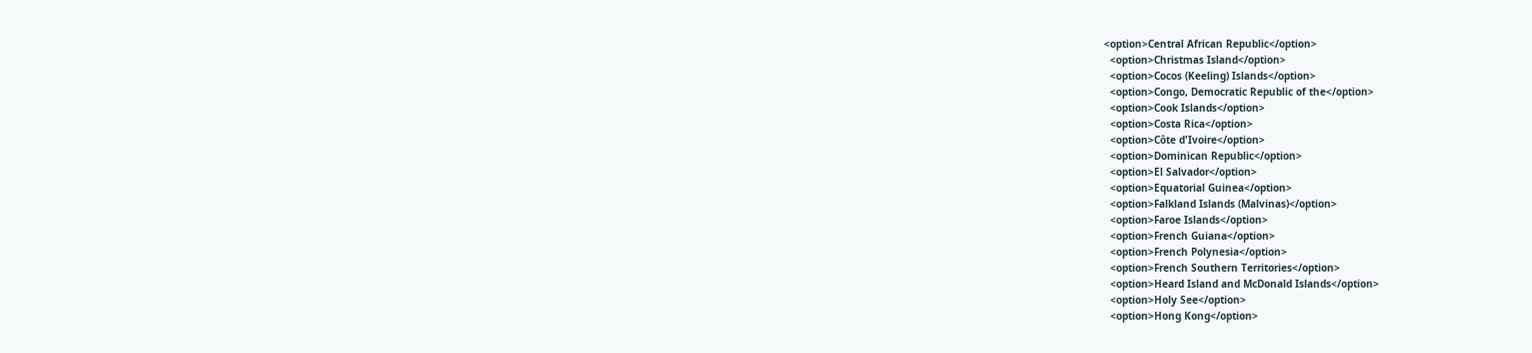<option>Central African Republic</option>
  <option>Christmas Island</option>
  <option>Cocos (Keeling) Islands</option>
  <option>Congo, Democratic Republic of the</option>
  <option>Cook Islands</option>
  <option>Costa Rica</option>
  <option>Côte d'Ivoire</option>
  <option>Dominican Republic</option>
  <option>El Salvador</option>
  <option>Equatorial Guinea</option>
  <option>Falkland Islands (Malvinas)</option>
  <option>Faroe Islands</option>
  <option>French Guiana</option>
  <option>French Polynesia</option>
  <option>French Southern Territories</option>
  <option>Heard Island and McDonald Islands</option>
  <option>Holy See</option>
  <option>Hong Kong</option>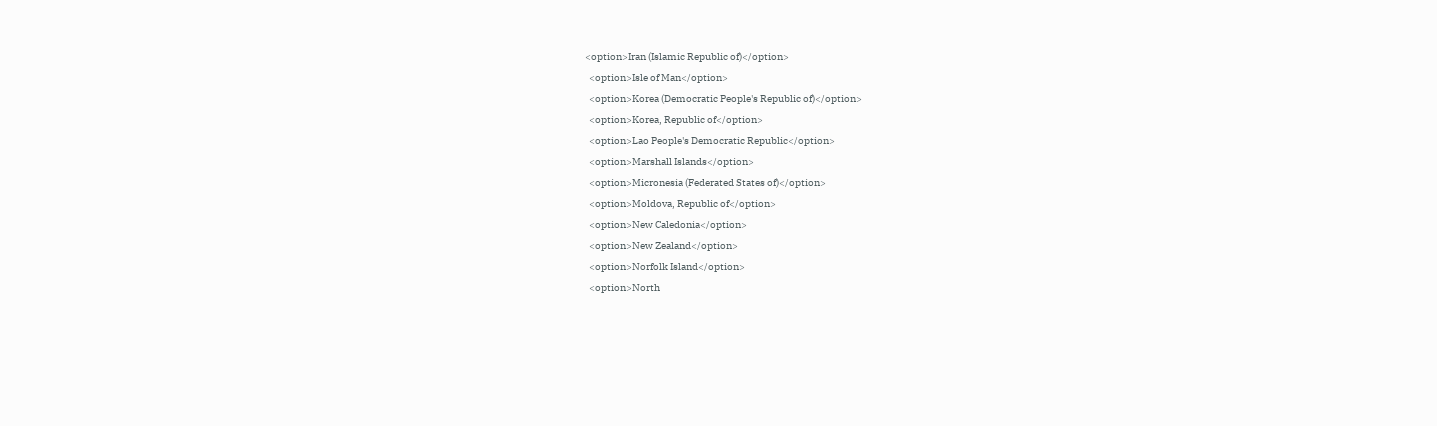<option>Iran (Islamic Republic of)</option>
  <option>Isle of Man</option>
  <option>Korea (Democratic People's Republic of)</option>
  <option>Korea, Republic of</option>
  <option>Lao People's Democratic Republic</option>
  <option>Marshall Islands</option>
  <option>Micronesia (Federated States of)</option>
  <option>Moldova, Republic of</option>
  <option>New Caledonia</option>
  <option>New Zealand</option>
  <option>Norfolk Island</option>
  <option>North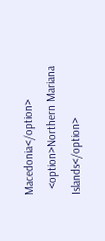Macedonia</option>
  <option>Northern Mariana Islands</option>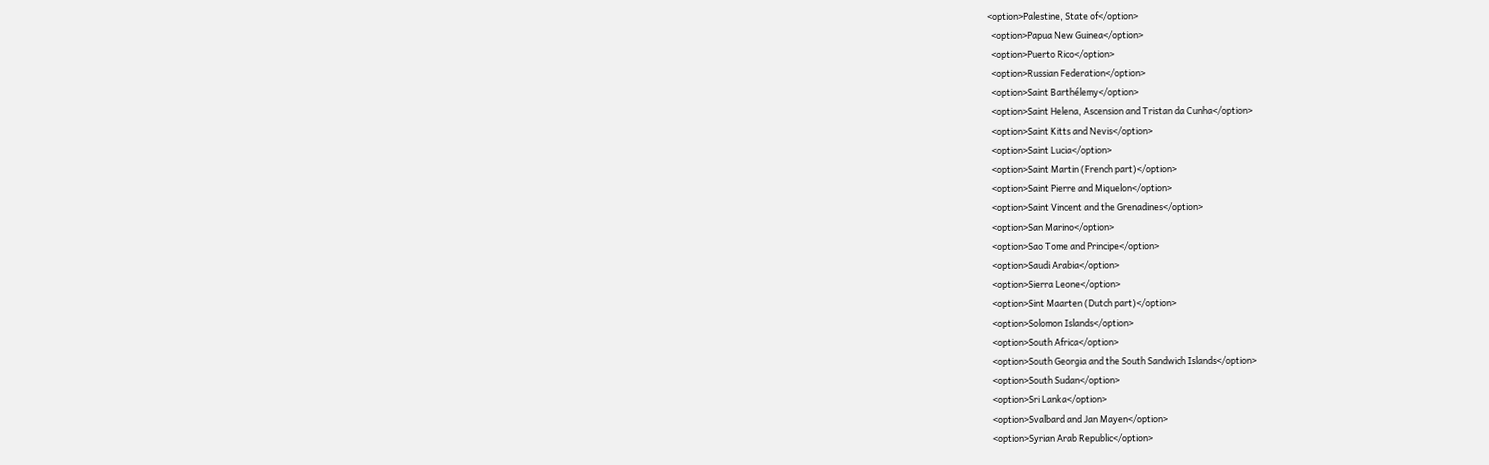<option>Palestine, State of</option>
  <option>Papua New Guinea</option>
  <option>Puerto Rico</option>
  <option>Russian Federation</option>
  <option>Saint Barthélemy</option>
  <option>Saint Helena, Ascension and Tristan da Cunha</option>
  <option>Saint Kitts and Nevis</option>
  <option>Saint Lucia</option>
  <option>Saint Martin (French part)</option>
  <option>Saint Pierre and Miquelon</option>
  <option>Saint Vincent and the Grenadines</option>
  <option>San Marino</option>
  <option>Sao Tome and Principe</option>
  <option>Saudi Arabia</option>
  <option>Sierra Leone</option>
  <option>Sint Maarten (Dutch part)</option>
  <option>Solomon Islands</option>
  <option>South Africa</option>
  <option>South Georgia and the South Sandwich Islands</option>
  <option>South Sudan</option>
  <option>Sri Lanka</option>
  <option>Svalbard and Jan Mayen</option>
  <option>Syrian Arab Republic</option>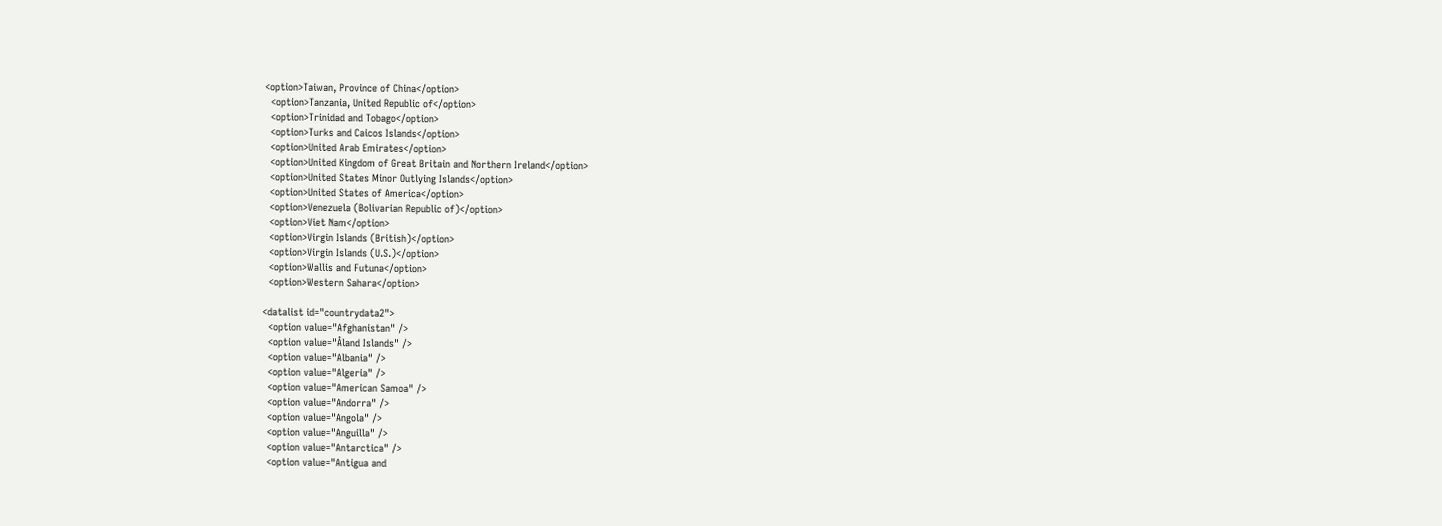<option>Taiwan, Province of China</option>
  <option>Tanzania, United Republic of</option>
  <option>Trinidad and Tobago</option>
  <option>Turks and Caicos Islands</option>
  <option>United Arab Emirates</option>
  <option>United Kingdom of Great Britain and Northern Ireland</option>
  <option>United States Minor Outlying Islands</option>
  <option>United States of America</option>
  <option>Venezuela (Bolivarian Republic of)</option>
  <option>Viet Nam</option>
  <option>Virgin Islands (British)</option>
  <option>Virgin Islands (U.S.)</option>
  <option>Wallis and Futuna</option>
  <option>Western Sahara</option>

<datalist id="countrydata2">
  <option value="Afghanistan" />
  <option value="Åland Islands" />
  <option value="Albania" />
  <option value="Algeria" />
  <option value="American Samoa" />
  <option value="Andorra" />
  <option value="Angola" />
  <option value="Anguilla" />
  <option value="Antarctica" />
  <option value="Antigua and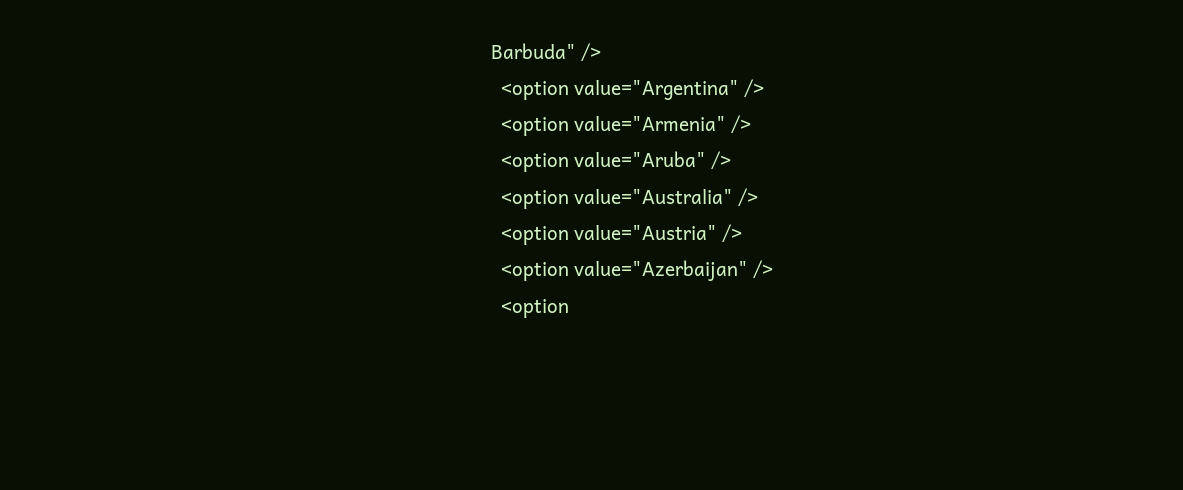Barbuda" />
  <option value="Argentina" />
  <option value="Armenia" />
  <option value="Aruba" />
  <option value="Australia" />
  <option value="Austria" />
  <option value="Azerbaijan" />
  <option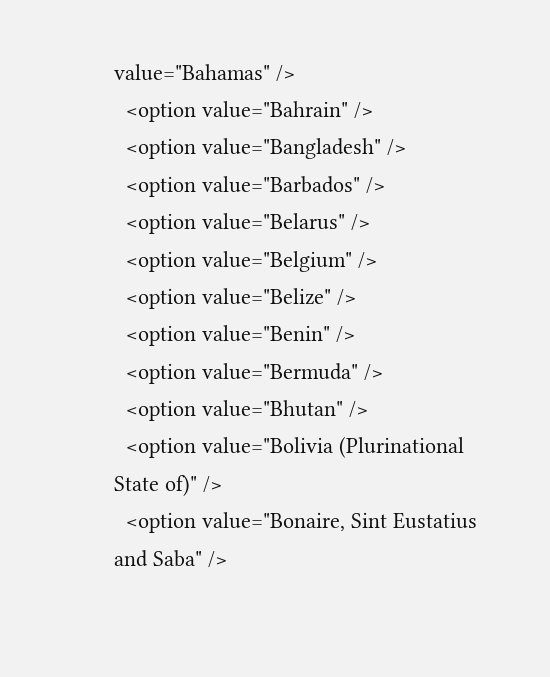value="Bahamas" />
  <option value="Bahrain" />
  <option value="Bangladesh" />
  <option value="Barbados" />
  <option value="Belarus" />
  <option value="Belgium" />
  <option value="Belize" />
  <option value="Benin" />
  <option value="Bermuda" />
  <option value="Bhutan" />
  <option value="Bolivia (Plurinational State of)" />
  <option value="Bonaire, Sint Eustatius and Saba" />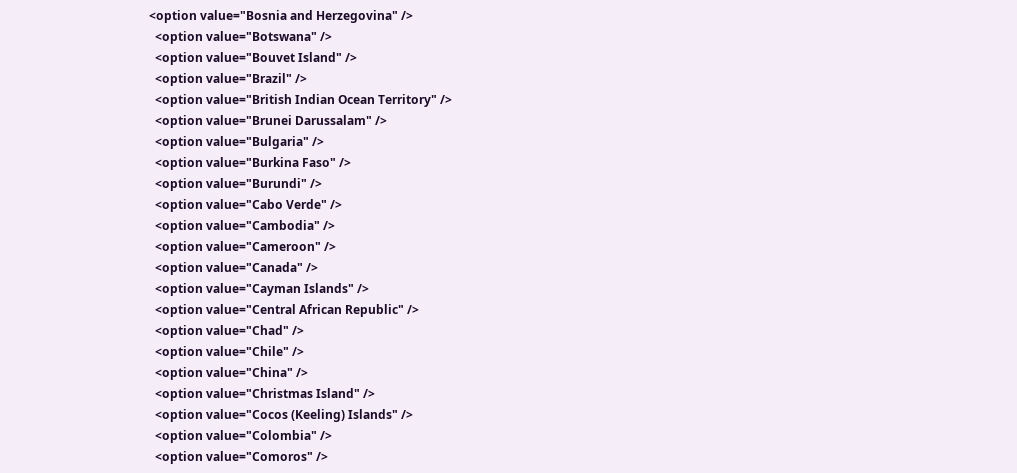<option value="Bosnia and Herzegovina" />
  <option value="Botswana" />
  <option value="Bouvet Island" />
  <option value="Brazil" />
  <option value="British Indian Ocean Territory" />
  <option value="Brunei Darussalam" />
  <option value="Bulgaria" />
  <option value="Burkina Faso" />
  <option value="Burundi" />
  <option value="Cabo Verde" />
  <option value="Cambodia" />
  <option value="Cameroon" />
  <option value="Canada" />
  <option value="Cayman Islands" />
  <option value="Central African Republic" />
  <option value="Chad" />
  <option value="Chile" />
  <option value="China" />
  <option value="Christmas Island" />
  <option value="Cocos (Keeling) Islands" />
  <option value="Colombia" />
  <option value="Comoros" />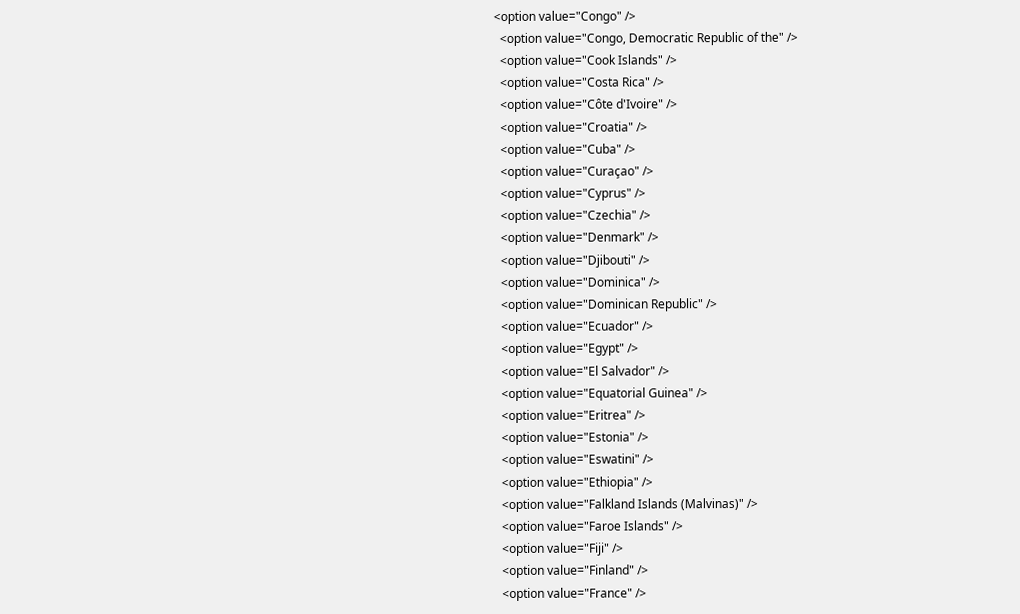<option value="Congo" />
  <option value="Congo, Democratic Republic of the" />
  <option value="Cook Islands" />
  <option value="Costa Rica" />
  <option value="Côte d'Ivoire" />
  <option value="Croatia" />
  <option value="Cuba" />
  <option value="Curaçao" />
  <option value="Cyprus" />
  <option value="Czechia" />
  <option value="Denmark" />
  <option value="Djibouti" />
  <option value="Dominica" />
  <option value="Dominican Republic" />
  <option value="Ecuador" />
  <option value="Egypt" />
  <option value="El Salvador" />
  <option value="Equatorial Guinea" />
  <option value="Eritrea" />
  <option value="Estonia" />
  <option value="Eswatini" />
  <option value="Ethiopia" />
  <option value="Falkland Islands (Malvinas)" />
  <option value="Faroe Islands" />
  <option value="Fiji" />
  <option value="Finland" />
  <option value="France" />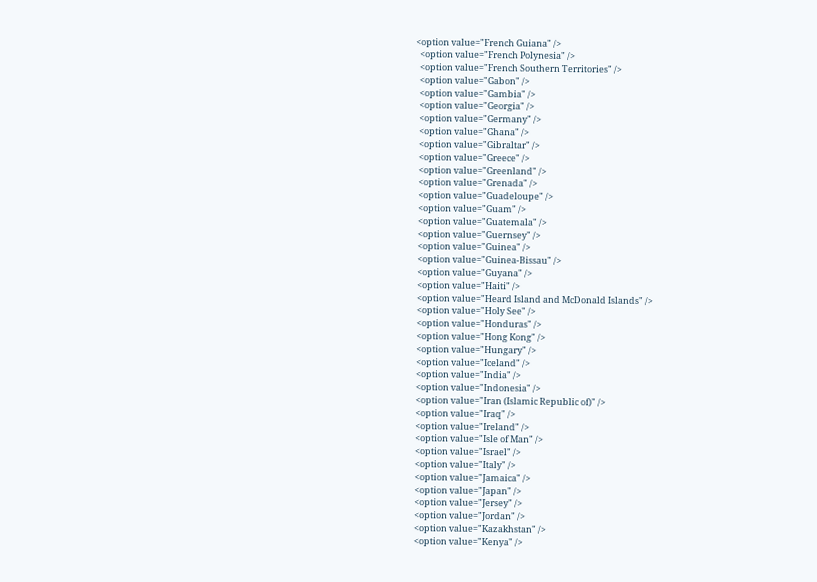<option value="French Guiana" />
  <option value="French Polynesia" />
  <option value="French Southern Territories" />
  <option value="Gabon" />
  <option value="Gambia" />
  <option value="Georgia" />
  <option value="Germany" />
  <option value="Ghana" />
  <option value="Gibraltar" />
  <option value="Greece" />
  <option value="Greenland" />
  <option value="Grenada" />
  <option value="Guadeloupe" />
  <option value="Guam" />
  <option value="Guatemala" />
  <option value="Guernsey" />
  <option value="Guinea" />
  <option value="Guinea-Bissau" />
  <option value="Guyana" />
  <option value="Haiti" />
  <option value="Heard Island and McDonald Islands" />
  <option value="Holy See" />
  <option value="Honduras" />
  <option value="Hong Kong" />
  <option value="Hungary" />
  <option value="Iceland" />
  <option value="India" />
  <option value="Indonesia" />
  <option value="Iran (Islamic Republic of)" />
  <option value="Iraq" />
  <option value="Ireland" />
  <option value="Isle of Man" />
  <option value="Israel" />
  <option value="Italy" />
  <option value="Jamaica" />
  <option value="Japan" />
  <option value="Jersey" />
  <option value="Jordan" />
  <option value="Kazakhstan" />
  <option value="Kenya" />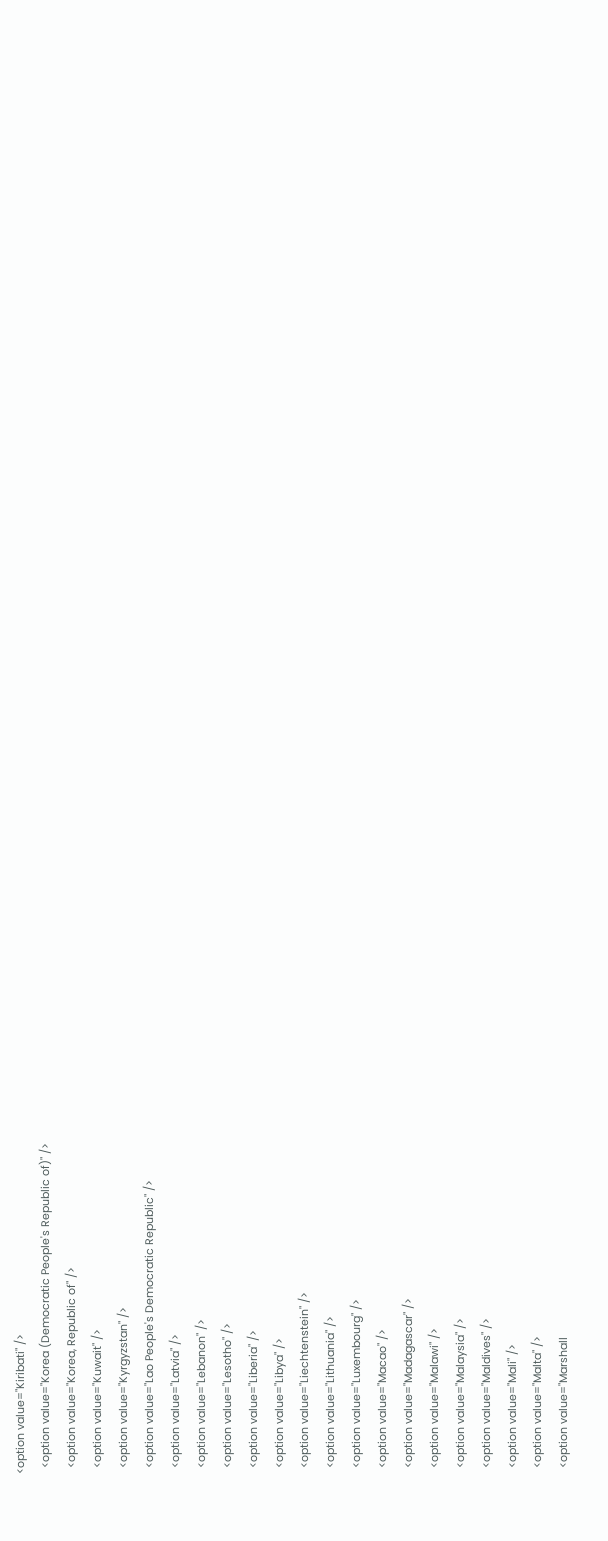<option value="Kiribati" />
  <option value="Korea (Democratic People's Republic of)" />
  <option value="Korea, Republic of" />
  <option value="Kuwait" />
  <option value="Kyrgyzstan" />
  <option value="Lao People's Democratic Republic" />
  <option value="Latvia" />
  <option value="Lebanon" />
  <option value="Lesotho" />
  <option value="Liberia" />
  <option value="Libya" />
  <option value="Liechtenstein" />
  <option value="Lithuania" />
  <option value="Luxembourg" />
  <option value="Macao" />
  <option value="Madagascar" />
  <option value="Malawi" />
  <option value="Malaysia" />
  <option value="Maldives" />
  <option value="Mali" />
  <option value="Malta" />
  <option value="Marshall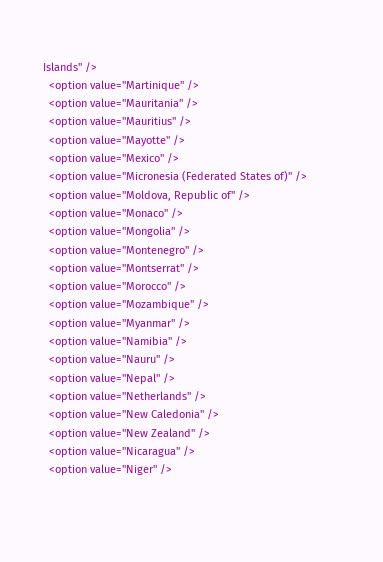Islands" />
  <option value="Martinique" />
  <option value="Mauritania" />
  <option value="Mauritius" />
  <option value="Mayotte" />
  <option value="Mexico" />
  <option value="Micronesia (Federated States of)" />
  <option value="Moldova, Republic of" />
  <option value="Monaco" />
  <option value="Mongolia" />
  <option value="Montenegro" />
  <option value="Montserrat" />
  <option value="Morocco" />
  <option value="Mozambique" />
  <option value="Myanmar" />
  <option value="Namibia" />
  <option value="Nauru" />
  <option value="Nepal" />
  <option value="Netherlands" />
  <option value="New Caledonia" />
  <option value="New Zealand" />
  <option value="Nicaragua" />
  <option value="Niger" />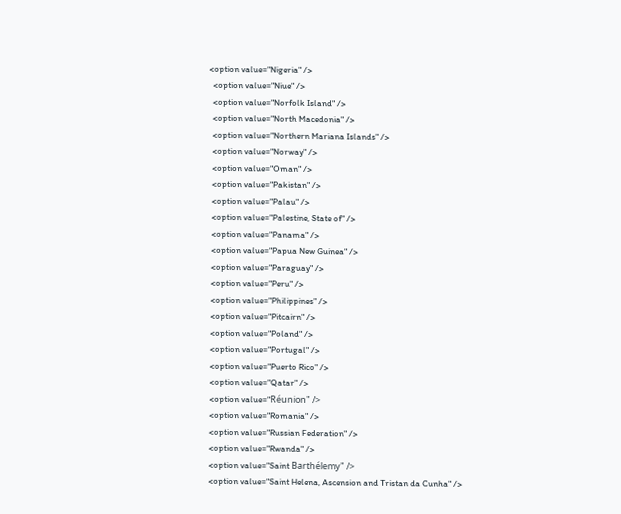<option value="Nigeria" />
  <option value="Niue" />
  <option value="Norfolk Island" />
  <option value="North Macedonia" />
  <option value="Northern Mariana Islands" />
  <option value="Norway" />
  <option value="Oman" />
  <option value="Pakistan" />
  <option value="Palau" />
  <option value="Palestine, State of" />
  <option value="Panama" />
  <option value="Papua New Guinea" />
  <option value="Paraguay" />
  <option value="Peru" />
  <option value="Philippines" />
  <option value="Pitcairn" />
  <option value="Poland" />
  <option value="Portugal" />
  <option value="Puerto Rico" />
  <option value="Qatar" />
  <option value="Réunion" />
  <option value="Romania" />
  <option value="Russian Federation" />
  <option value="Rwanda" />
  <option value="Saint Barthélemy" />
  <option value="Saint Helena, Ascension and Tristan da Cunha" />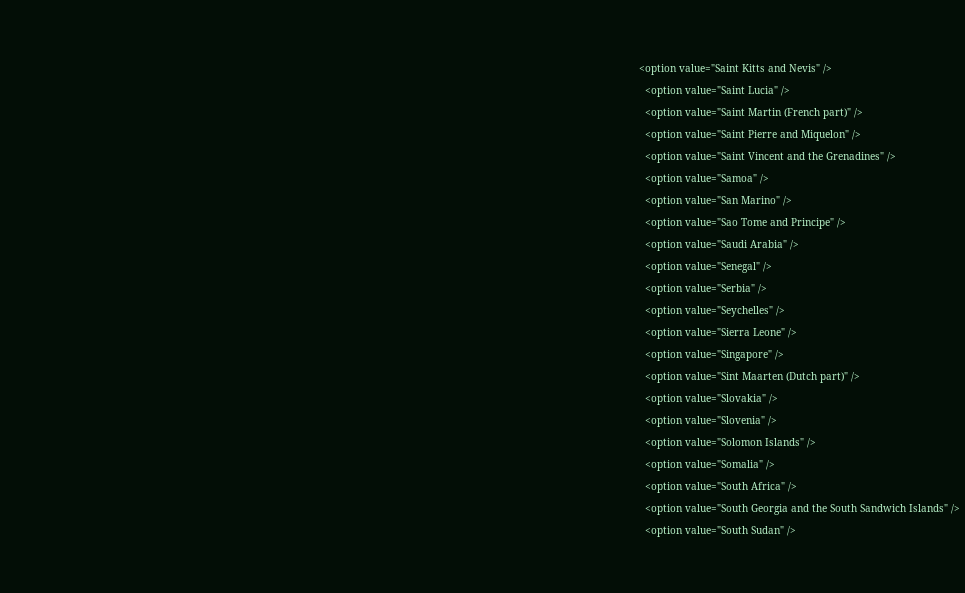<option value="Saint Kitts and Nevis" />
  <option value="Saint Lucia" />
  <option value="Saint Martin (French part)" />
  <option value="Saint Pierre and Miquelon" />
  <option value="Saint Vincent and the Grenadines" />
  <option value="Samoa" />
  <option value="San Marino" />
  <option value="Sao Tome and Principe" />
  <option value="Saudi Arabia" />
  <option value="Senegal" />
  <option value="Serbia" />
  <option value="Seychelles" />
  <option value="Sierra Leone" />
  <option value="Singapore" />
  <option value="Sint Maarten (Dutch part)" />
  <option value="Slovakia" />
  <option value="Slovenia" />
  <option value="Solomon Islands" />
  <option value="Somalia" />
  <option value="South Africa" />
  <option value="South Georgia and the South Sandwich Islands" />
  <option value="South Sudan" />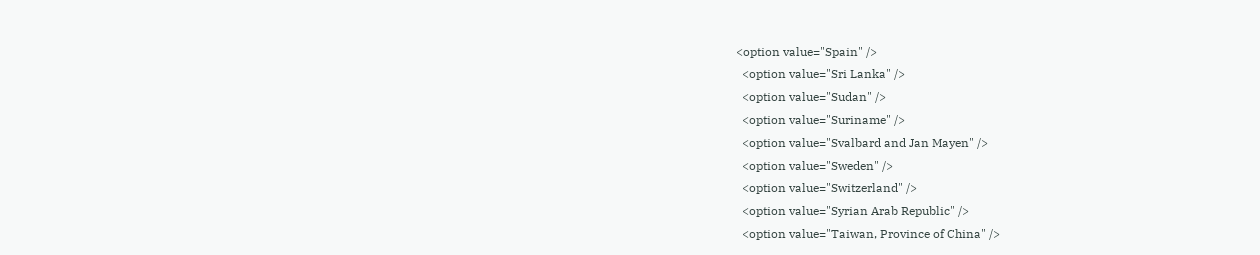<option value="Spain" />
  <option value="Sri Lanka" />
  <option value="Sudan" />
  <option value="Suriname" />
  <option value="Svalbard and Jan Mayen" />
  <option value="Sweden" />
  <option value="Switzerland" />
  <option value="Syrian Arab Republic" />
  <option value="Taiwan, Province of China" />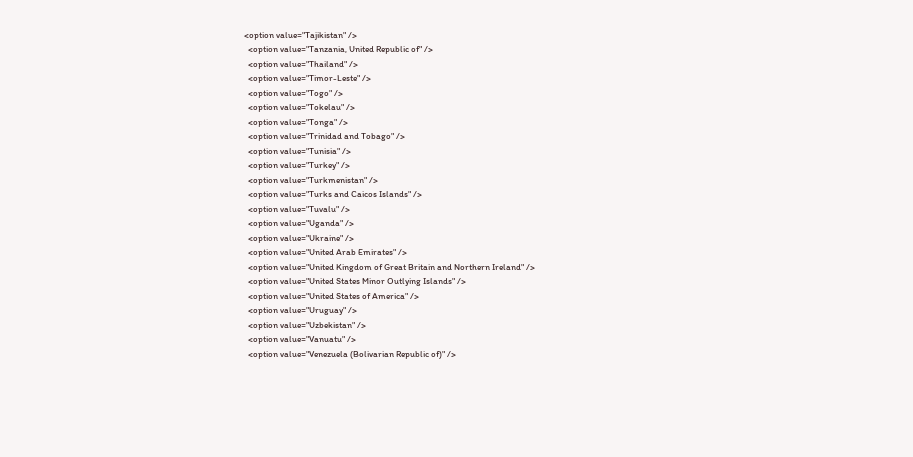<option value="Tajikistan" />
  <option value="Tanzania, United Republic of" />
  <option value="Thailand" />
  <option value="Timor-Leste" />
  <option value="Togo" />
  <option value="Tokelau" />
  <option value="Tonga" />
  <option value="Trinidad and Tobago" />
  <option value="Tunisia" />
  <option value="Turkey" />
  <option value="Turkmenistan" />
  <option value="Turks and Caicos Islands" />
  <option value="Tuvalu" />
  <option value="Uganda" />
  <option value="Ukraine" />
  <option value="United Arab Emirates" />
  <option value="United Kingdom of Great Britain and Northern Ireland" />
  <option value="United States Minor Outlying Islands" />
  <option value="United States of America" />
  <option value="Uruguay" />
  <option value="Uzbekistan" />
  <option value="Vanuatu" />
  <option value="Venezuela (Bolivarian Republic of)" />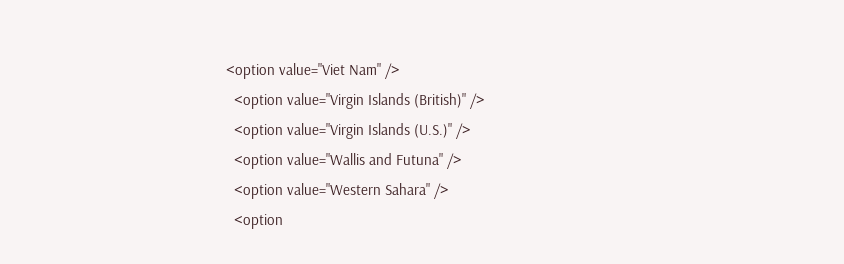<option value="Viet Nam" />
  <option value="Virgin Islands (British)" />
  <option value="Virgin Islands (U.S.)" />
  <option value="Wallis and Futuna" />
  <option value="Western Sahara" />
  <option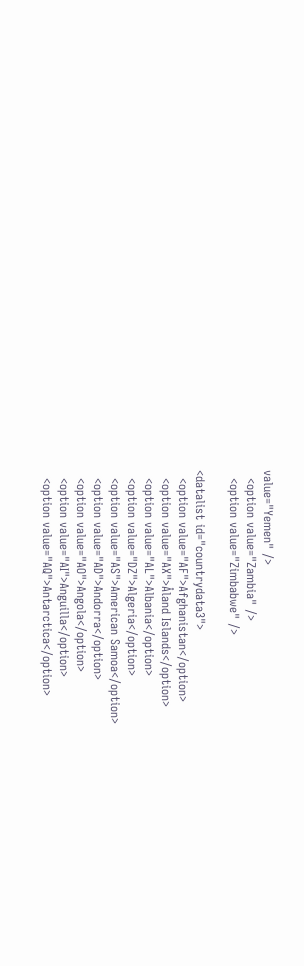value="Yemen" />
  <option value="Zambia" />
  <option value="Zimbabwe" />

<datalist id="countrydata3">
  <option value="AF">Afghanistan</option>
  <option value="AX">Åland Islands</option>
  <option value="AL">Albania</option>
  <option value="DZ">Algeria</option>
  <option value="AS">American Samoa</option>
  <option value="AD">Andorra</option>
  <option value="AO">Angola</option>
  <option value="AI">Anguilla</option>
  <option value="AQ">Antarctica</option>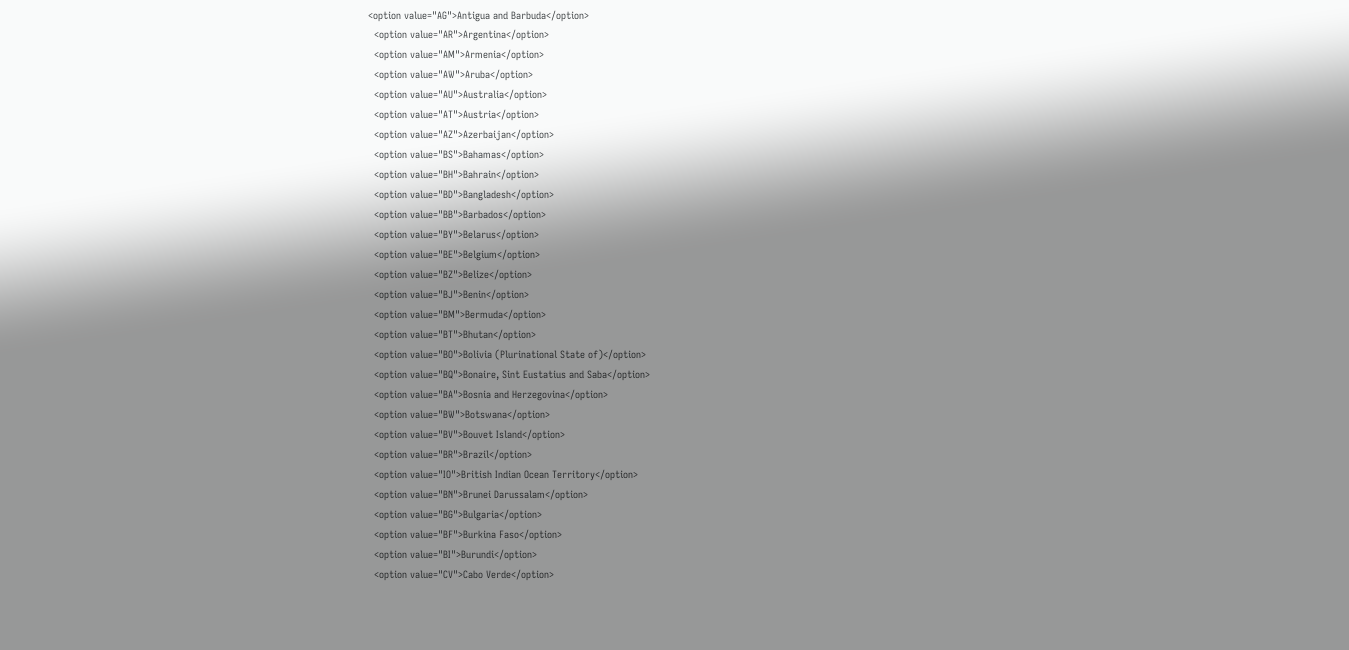<option value="AG">Antigua and Barbuda</option>
  <option value="AR">Argentina</option>
  <option value="AM">Armenia</option>
  <option value="AW">Aruba</option>
  <option value="AU">Australia</option>
  <option value="AT">Austria</option>
  <option value="AZ">Azerbaijan</option>
  <option value="BS">Bahamas</option>
  <option value="BH">Bahrain</option>
  <option value="BD">Bangladesh</option>
  <option value="BB">Barbados</option>
  <option value="BY">Belarus</option>
  <option value="BE">Belgium</option>
  <option value="BZ">Belize</option>
  <option value="BJ">Benin</option>
  <option value="BM">Bermuda</option>
  <option value="BT">Bhutan</option>
  <option value="BO">Bolivia (Plurinational State of)</option>
  <option value="BQ">Bonaire, Sint Eustatius and Saba</option>
  <option value="BA">Bosnia and Herzegovina</option>
  <option value="BW">Botswana</option>
  <option value="BV">Bouvet Island</option>
  <option value="BR">Brazil</option>
  <option value="IO">British Indian Ocean Territory</option>
  <option value="BN">Brunei Darussalam</option>
  <option value="BG">Bulgaria</option>
  <option value="BF">Burkina Faso</option>
  <option value="BI">Burundi</option>
  <option value="CV">Cabo Verde</option>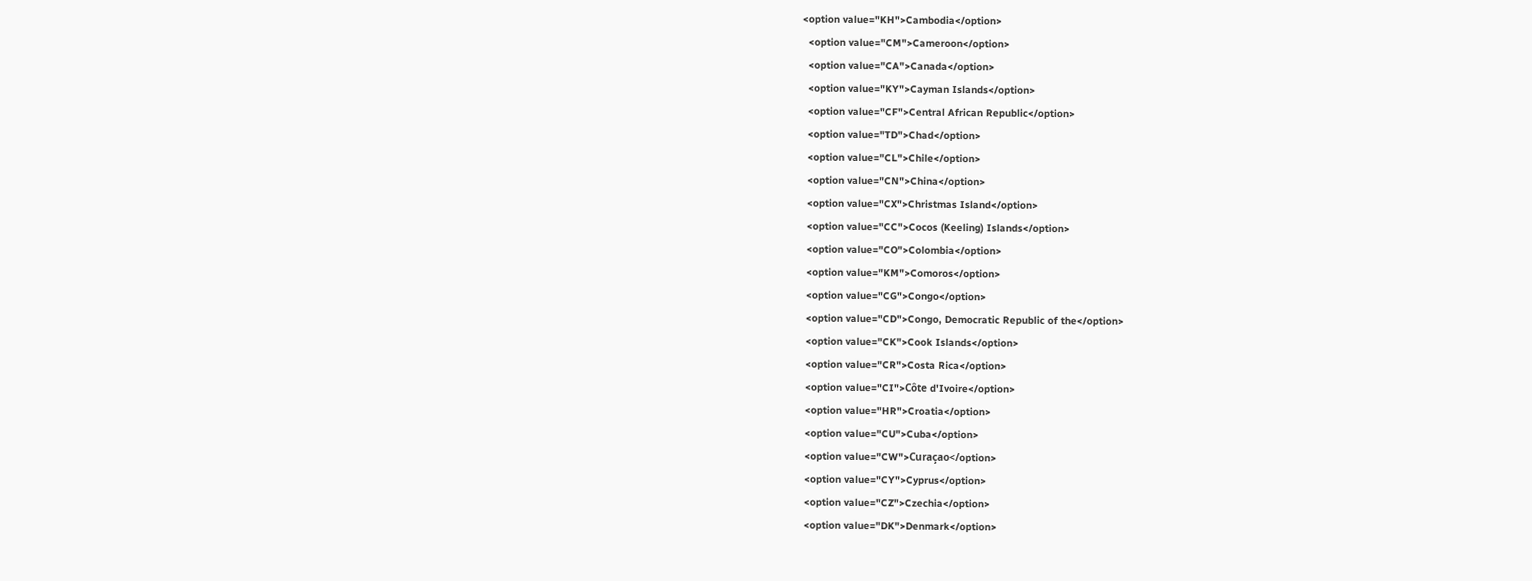<option value="KH">Cambodia</option>
  <option value="CM">Cameroon</option>
  <option value="CA">Canada</option>
  <option value="KY">Cayman Islands</option>
  <option value="CF">Central African Republic</option>
  <option value="TD">Chad</option>
  <option value="CL">Chile</option>
  <option value="CN">China</option>
  <option value="CX">Christmas Island</option>
  <option value="CC">Cocos (Keeling) Islands</option>
  <option value="CO">Colombia</option>
  <option value="KM">Comoros</option>
  <option value="CG">Congo</option>
  <option value="CD">Congo, Democratic Republic of the</option>
  <option value="CK">Cook Islands</option>
  <option value="CR">Costa Rica</option>
  <option value="CI">Côte d'Ivoire</option>
  <option value="HR">Croatia</option>
  <option value="CU">Cuba</option>
  <option value="CW">Curaçao</option>
  <option value="CY">Cyprus</option>
  <option value="CZ">Czechia</option>
  <option value="DK">Denmark</option>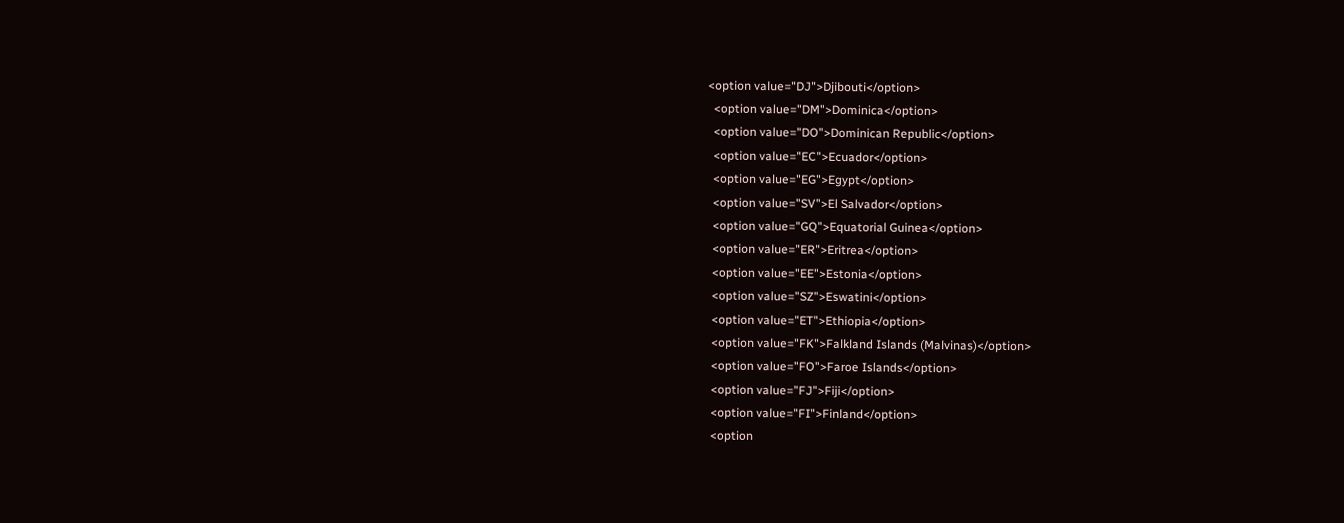<option value="DJ">Djibouti</option>
  <option value="DM">Dominica</option>
  <option value="DO">Dominican Republic</option>
  <option value="EC">Ecuador</option>
  <option value="EG">Egypt</option>
  <option value="SV">El Salvador</option>
  <option value="GQ">Equatorial Guinea</option>
  <option value="ER">Eritrea</option>
  <option value="EE">Estonia</option>
  <option value="SZ">Eswatini</option>
  <option value="ET">Ethiopia</option>
  <option value="FK">Falkland Islands (Malvinas)</option>
  <option value="FO">Faroe Islands</option>
  <option value="FJ">Fiji</option>
  <option value="FI">Finland</option>
  <option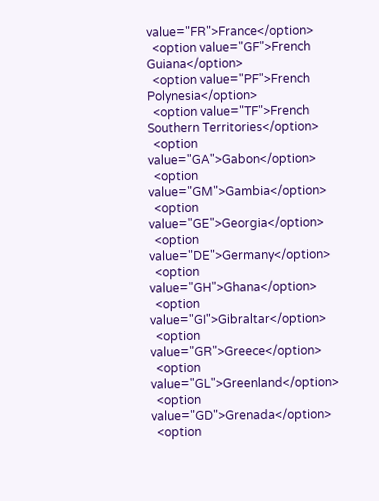value="FR">France</option>
  <option value="GF">French Guiana</option>
  <option value="PF">French Polynesia</option>
  <option value="TF">French Southern Territories</option>
  <option value="GA">Gabon</option>
  <option value="GM">Gambia</option>
  <option value="GE">Georgia</option>
  <option value="DE">Germany</option>
  <option value="GH">Ghana</option>
  <option value="GI">Gibraltar</option>
  <option value="GR">Greece</option>
  <option value="GL">Greenland</option>
  <option value="GD">Grenada</option>
  <option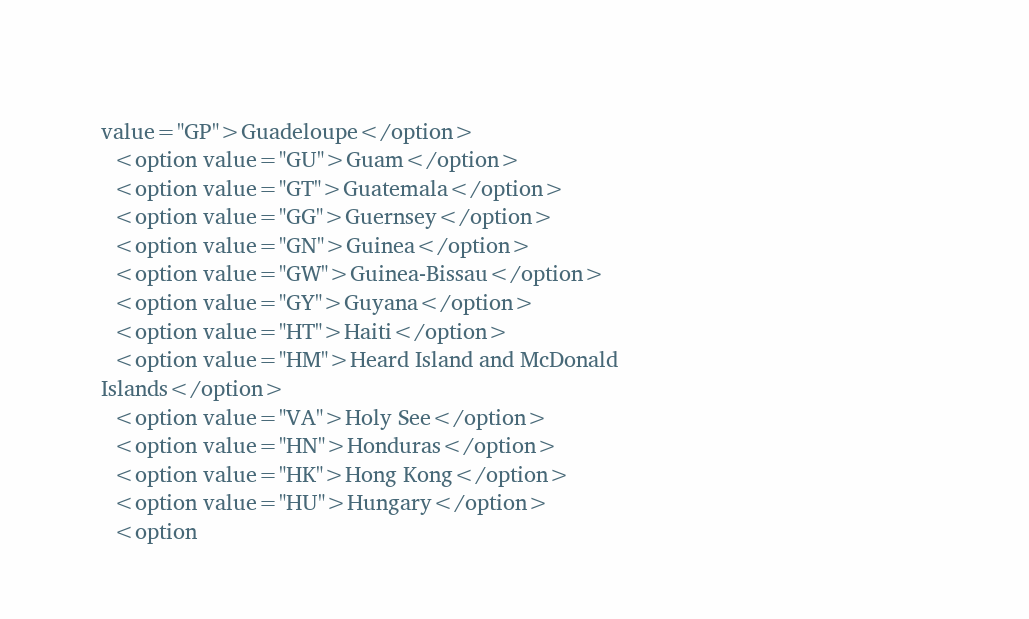value="GP">Guadeloupe</option>
  <option value="GU">Guam</option>
  <option value="GT">Guatemala</option>
  <option value="GG">Guernsey</option>
  <option value="GN">Guinea</option>
  <option value="GW">Guinea-Bissau</option>
  <option value="GY">Guyana</option>
  <option value="HT">Haiti</option>
  <option value="HM">Heard Island and McDonald Islands</option>
  <option value="VA">Holy See</option>
  <option value="HN">Honduras</option>
  <option value="HK">Hong Kong</option>
  <option value="HU">Hungary</option>
  <option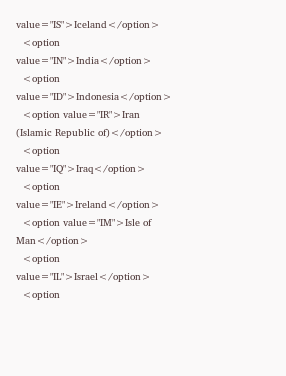value="IS">Iceland</option>
  <option value="IN">India</option>
  <option value="ID">Indonesia</option>
  <option value="IR">Iran (Islamic Republic of)</option>
  <option value="IQ">Iraq</option>
  <option value="IE">Ireland</option>
  <option value="IM">Isle of Man</option>
  <option value="IL">Israel</option>
  <option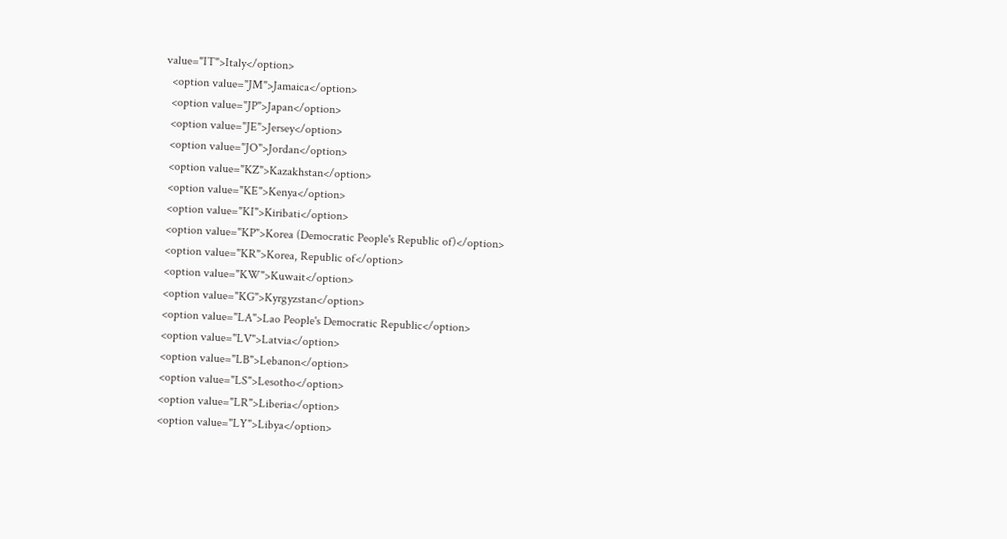value="IT">Italy</option>
  <option value="JM">Jamaica</option>
  <option value="JP">Japan</option>
  <option value="JE">Jersey</option>
  <option value="JO">Jordan</option>
  <option value="KZ">Kazakhstan</option>
  <option value="KE">Kenya</option>
  <option value="KI">Kiribati</option>
  <option value="KP">Korea (Democratic People's Republic of)</option>
  <option value="KR">Korea, Republic of</option>
  <option value="KW">Kuwait</option>
  <option value="KG">Kyrgyzstan</option>
  <option value="LA">Lao People's Democratic Republic</option>
  <option value="LV">Latvia</option>
  <option value="LB">Lebanon</option>
  <option value="LS">Lesotho</option>
  <option value="LR">Liberia</option>
  <option value="LY">Libya</option>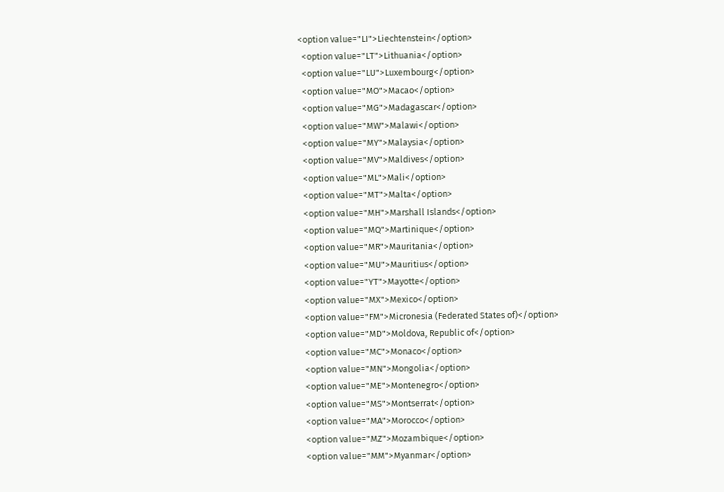<option value="LI">Liechtenstein</option>
  <option value="LT">Lithuania</option>
  <option value="LU">Luxembourg</option>
  <option value="MO">Macao</option>
  <option value="MG">Madagascar</option>
  <option value="MW">Malawi</option>
  <option value="MY">Malaysia</option>
  <option value="MV">Maldives</option>
  <option value="ML">Mali</option>
  <option value="MT">Malta</option>
  <option value="MH">Marshall Islands</option>
  <option value="MQ">Martinique</option>
  <option value="MR">Mauritania</option>
  <option value="MU">Mauritius</option>
  <option value="YT">Mayotte</option>
  <option value="MX">Mexico</option>
  <option value="FM">Micronesia (Federated States of)</option>
  <option value="MD">Moldova, Republic of</option>
  <option value="MC">Monaco</option>
  <option value="MN">Mongolia</option>
  <option value="ME">Montenegro</option>
  <option value="MS">Montserrat</option>
  <option value="MA">Morocco</option>
  <option value="MZ">Mozambique</option>
  <option value="MM">Myanmar</option>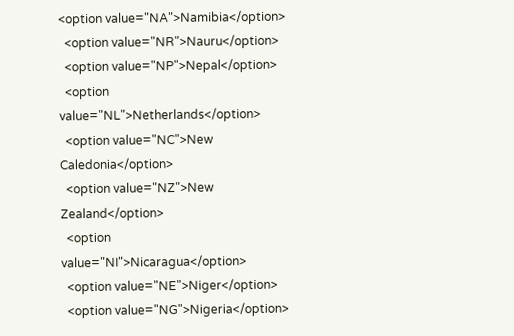<option value="NA">Namibia</option>
  <option value="NR">Nauru</option>
  <option value="NP">Nepal</option>
  <option value="NL">Netherlands</option>
  <option value="NC">New Caledonia</option>
  <option value="NZ">New Zealand</option>
  <option value="NI">Nicaragua</option>
  <option value="NE">Niger</option>
  <option value="NG">Nigeria</option>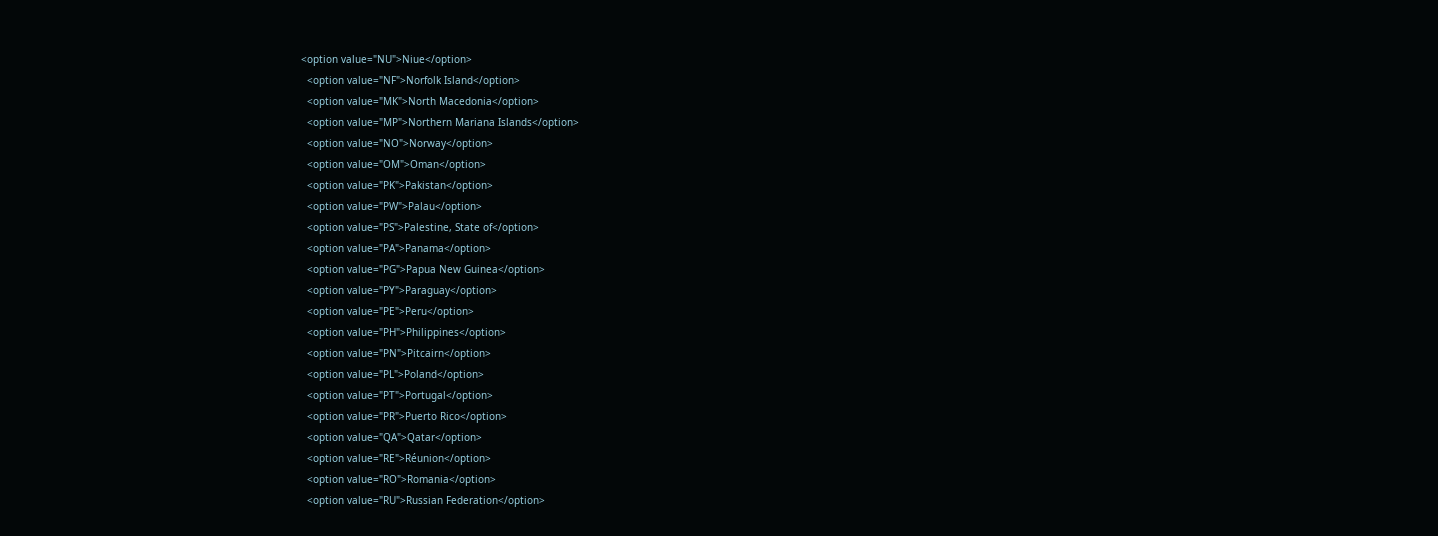<option value="NU">Niue</option>
  <option value="NF">Norfolk Island</option>
  <option value="MK">North Macedonia</option>
  <option value="MP">Northern Mariana Islands</option>
  <option value="NO">Norway</option>
  <option value="OM">Oman</option>
  <option value="PK">Pakistan</option>
  <option value="PW">Palau</option>
  <option value="PS">Palestine, State of</option>
  <option value="PA">Panama</option>
  <option value="PG">Papua New Guinea</option>
  <option value="PY">Paraguay</option>
  <option value="PE">Peru</option>
  <option value="PH">Philippines</option>
  <option value="PN">Pitcairn</option>
  <option value="PL">Poland</option>
  <option value="PT">Portugal</option>
  <option value="PR">Puerto Rico</option>
  <option value="QA">Qatar</option>
  <option value="RE">Réunion</option>
  <option value="RO">Romania</option>
  <option value="RU">Russian Federation</option>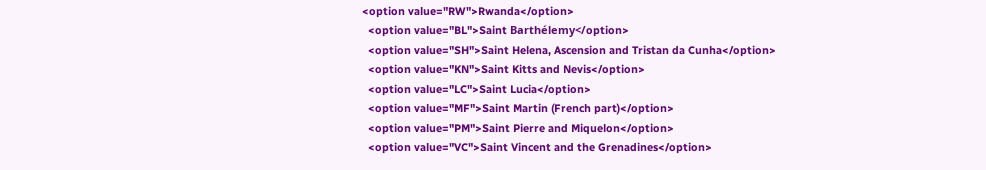<option value="RW">Rwanda</option>
  <option value="BL">Saint Barthélemy</option>
  <option value="SH">Saint Helena, Ascension and Tristan da Cunha</option>
  <option value="KN">Saint Kitts and Nevis</option>
  <option value="LC">Saint Lucia</option>
  <option value="MF">Saint Martin (French part)</option>
  <option value="PM">Saint Pierre and Miquelon</option>
  <option value="VC">Saint Vincent and the Grenadines</option>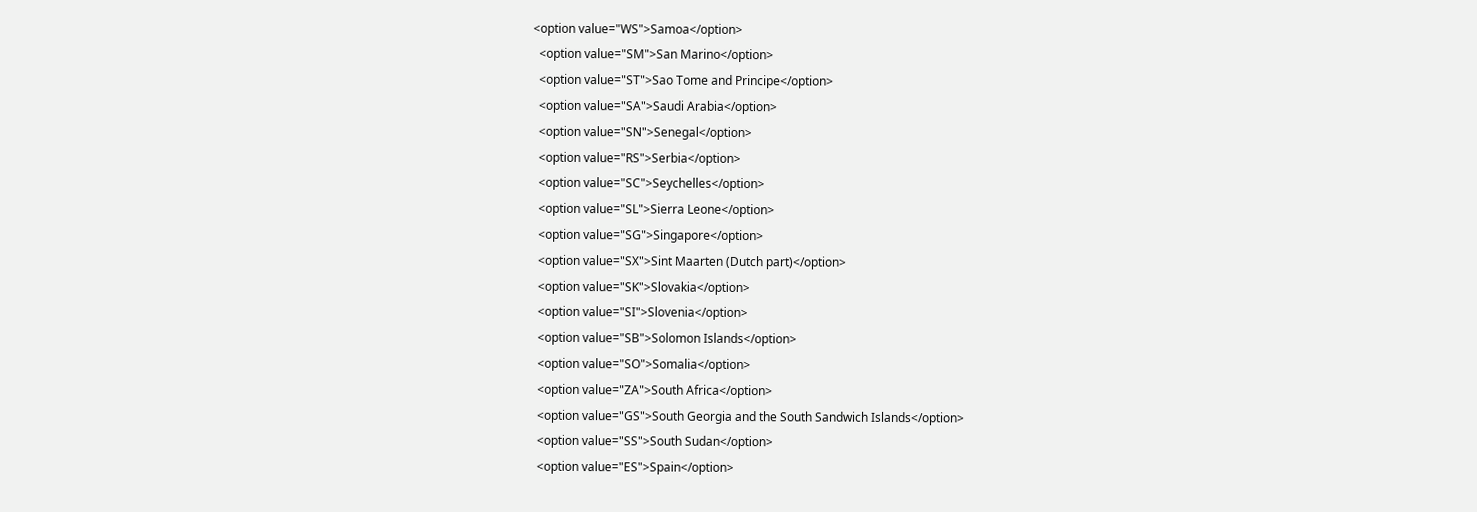<option value="WS">Samoa</option>
  <option value="SM">San Marino</option>
  <option value="ST">Sao Tome and Principe</option>
  <option value="SA">Saudi Arabia</option>
  <option value="SN">Senegal</option>
  <option value="RS">Serbia</option>
  <option value="SC">Seychelles</option>
  <option value="SL">Sierra Leone</option>
  <option value="SG">Singapore</option>
  <option value="SX">Sint Maarten (Dutch part)</option>
  <option value="SK">Slovakia</option>
  <option value="SI">Slovenia</option>
  <option value="SB">Solomon Islands</option>
  <option value="SO">Somalia</option>
  <option value="ZA">South Africa</option>
  <option value="GS">South Georgia and the South Sandwich Islands</option>
  <option value="SS">South Sudan</option>
  <option value="ES">Spain</option>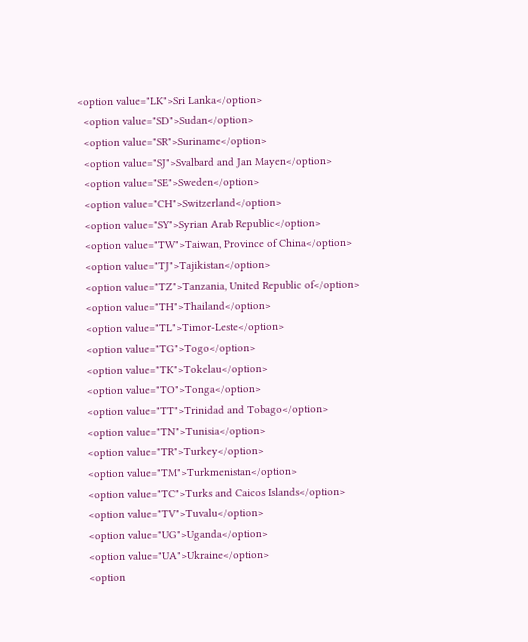<option value="LK">Sri Lanka</option>
  <option value="SD">Sudan</option>
  <option value="SR">Suriname</option>
  <option value="SJ">Svalbard and Jan Mayen</option>
  <option value="SE">Sweden</option>
  <option value="CH">Switzerland</option>
  <option value="SY">Syrian Arab Republic</option>
  <option value="TW">Taiwan, Province of China</option>
  <option value="TJ">Tajikistan</option>
  <option value="TZ">Tanzania, United Republic of</option>
  <option value="TH">Thailand</option>
  <option value="TL">Timor-Leste</option>
  <option value="TG">Togo</option>
  <option value="TK">Tokelau</option>
  <option value="TO">Tonga</option>
  <option value="TT">Trinidad and Tobago</option>
  <option value="TN">Tunisia</option>
  <option value="TR">Turkey</option>
  <option value="TM">Turkmenistan</option>
  <option value="TC">Turks and Caicos Islands</option>
  <option value="TV">Tuvalu</option>
  <option value="UG">Uganda</option>
  <option value="UA">Ukraine</option>
  <option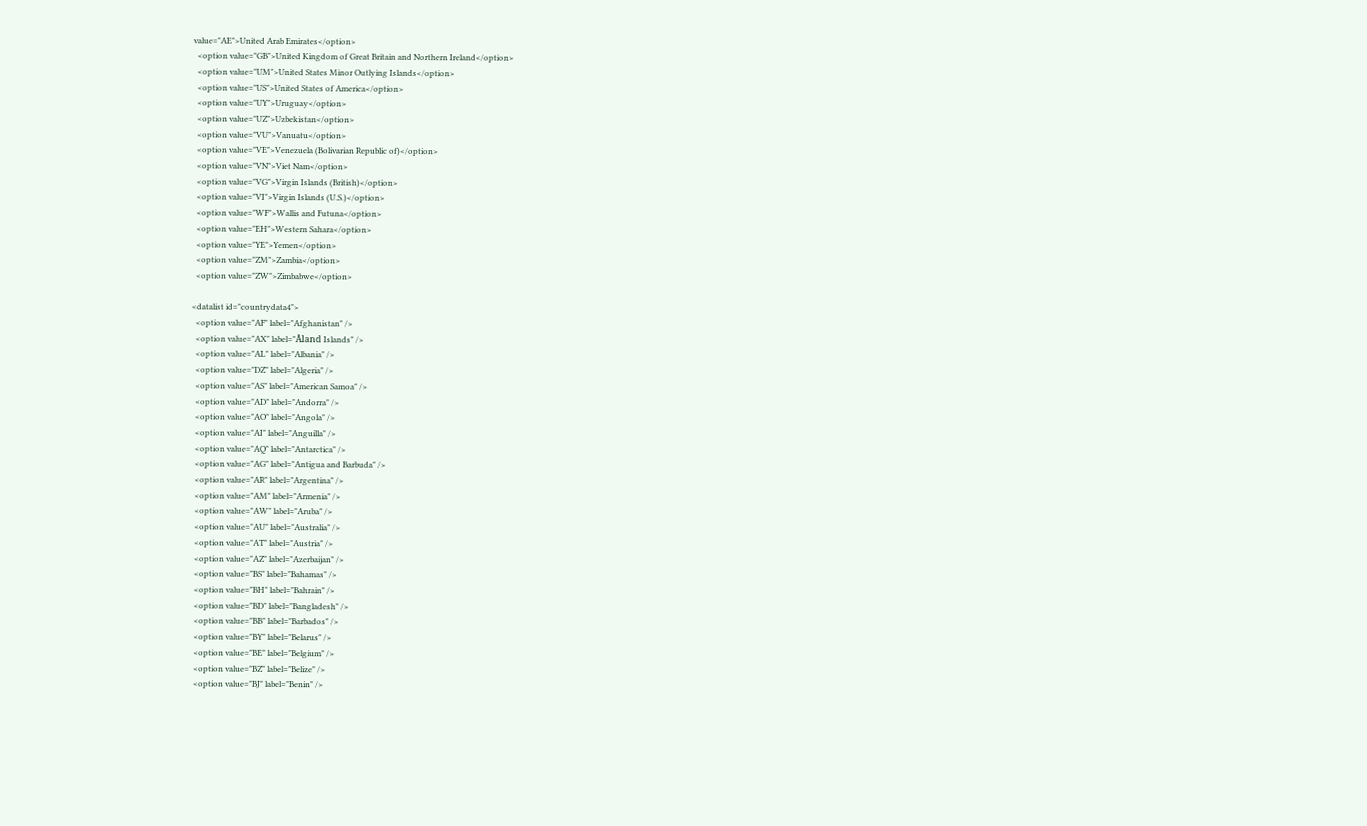value="AE">United Arab Emirates</option>
  <option value="GB">United Kingdom of Great Britain and Northern Ireland</option>
  <option value="UM">United States Minor Outlying Islands</option>
  <option value="US">United States of America</option>
  <option value="UY">Uruguay</option>
  <option value="UZ">Uzbekistan</option>
  <option value="VU">Vanuatu</option>
  <option value="VE">Venezuela (Bolivarian Republic of)</option>
  <option value="VN">Viet Nam</option>
  <option value="VG">Virgin Islands (British)</option>
  <option value="VI">Virgin Islands (U.S.)</option>
  <option value="WF">Wallis and Futuna</option>
  <option value="EH">Western Sahara</option>
  <option value="YE">Yemen</option>
  <option value="ZM">Zambia</option>
  <option value="ZW">Zimbabwe</option>

<datalist id="countrydata4">
  <option value="AF" label="Afghanistan" />
  <option value="AX" label="Åland Islands" />
  <option value="AL" label="Albania" />
  <option value="DZ" label="Algeria" />
  <option value="AS" label="American Samoa" />
  <option value="AD" label="Andorra" />
  <option value="AO" label="Angola" />
  <option value="AI" label="Anguilla" />
  <option value="AQ" label="Antarctica" />
  <option value="AG" label="Antigua and Barbuda" />
  <option value="AR" label="Argentina" />
  <option value="AM" label="Armenia" />
  <option value="AW" label="Aruba" />
  <option value="AU" label="Australia" />
  <option value="AT" label="Austria" />
  <option value="AZ" label="Azerbaijan" />
  <option value="BS" label="Bahamas" />
  <option value="BH" label="Bahrain" />
  <option value="BD" label="Bangladesh" />
  <option value="BB" label="Barbados" />
  <option value="BY" label="Belarus" />
  <option value="BE" label="Belgium" />
  <option value="BZ" label="Belize" />
  <option value="BJ" label="Benin" />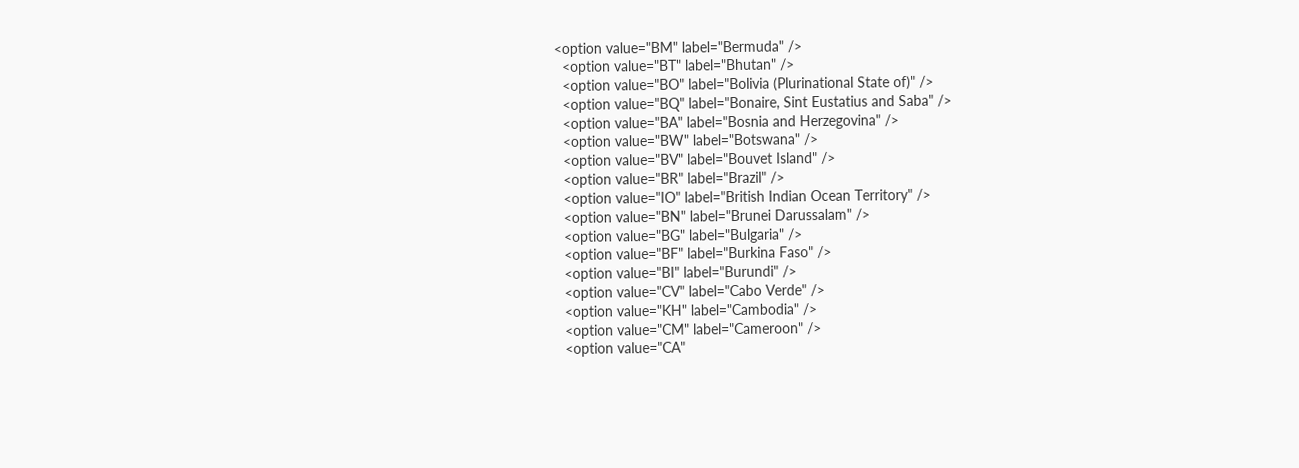<option value="BM" label="Bermuda" />
  <option value="BT" label="Bhutan" />
  <option value="BO" label="Bolivia (Plurinational State of)" />
  <option value="BQ" label="Bonaire, Sint Eustatius and Saba" />
  <option value="BA" label="Bosnia and Herzegovina" />
  <option value="BW" label="Botswana" />
  <option value="BV" label="Bouvet Island" />
  <option value="BR" label="Brazil" />
  <option value="IO" label="British Indian Ocean Territory" />
  <option value="BN" label="Brunei Darussalam" />
  <option value="BG" label="Bulgaria" />
  <option value="BF" label="Burkina Faso" />
  <option value="BI" label="Burundi" />
  <option value="CV" label="Cabo Verde" />
  <option value="KH" label="Cambodia" />
  <option value="CM" label="Cameroon" />
  <option value="CA"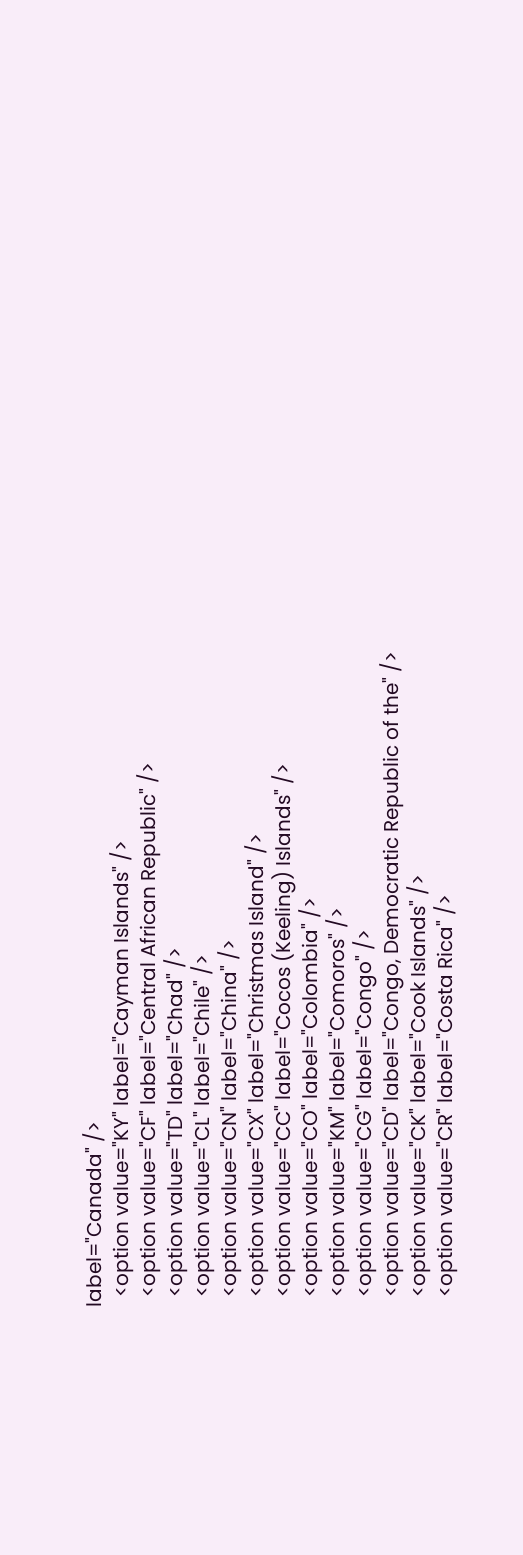label="Canada" />
  <option value="KY" label="Cayman Islands" />
  <option value="CF" label="Central African Republic" />
  <option value="TD" label="Chad" />
  <option value="CL" label="Chile" />
  <option value="CN" label="China" />
  <option value="CX" label="Christmas Island" />
  <option value="CC" label="Cocos (Keeling) Islands" />
  <option value="CO" label="Colombia" />
  <option value="KM" label="Comoros" />
  <option value="CG" label="Congo" />
  <option value="CD" label="Congo, Democratic Republic of the" />
  <option value="CK" label="Cook Islands" />
  <option value="CR" label="Costa Rica" />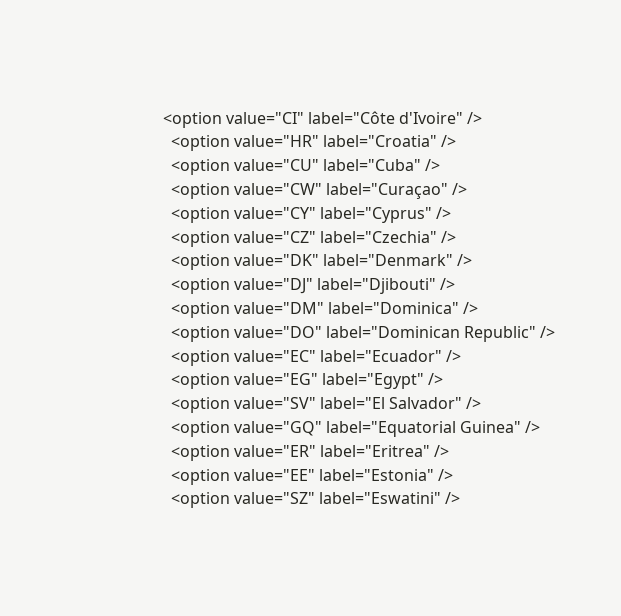<option value="CI" label="Côte d'Ivoire" />
  <option value="HR" label="Croatia" />
  <option value="CU" label="Cuba" />
  <option value="CW" label="Curaçao" />
  <option value="CY" label="Cyprus" />
  <option value="CZ" label="Czechia" />
  <option value="DK" label="Denmark" />
  <option value="DJ" label="Djibouti" />
  <option value="DM" label="Dominica" />
  <option value="DO" label="Dominican Republic" />
  <option value="EC" label="Ecuador" />
  <option value="EG" label="Egypt" />
  <option value="SV" label="El Salvador" />
  <option value="GQ" label="Equatorial Guinea" />
  <option value="ER" label="Eritrea" />
  <option value="EE" label="Estonia" />
  <option value="SZ" label="Eswatini" />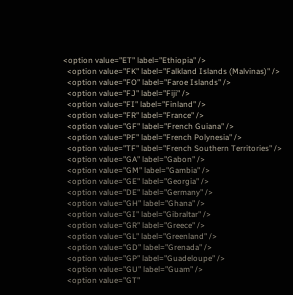<option value="ET" label="Ethiopia" />
  <option value="FK" label="Falkland Islands (Malvinas)" />
  <option value="FO" label="Faroe Islands" />
  <option value="FJ" label="Fiji" />
  <option value="FI" label="Finland" />
  <option value="FR" label="France" />
  <option value="GF" label="French Guiana" />
  <option value="PF" label="French Polynesia" />
  <option value="TF" label="French Southern Territories" />
  <option value="GA" label="Gabon" />
  <option value="GM" label="Gambia" />
  <option value="GE" label="Georgia" />
  <option value="DE" label="Germany" />
  <option value="GH" label="Ghana" />
  <option value="GI" label="Gibraltar" />
  <option value="GR" label="Greece" />
  <option value="GL" label="Greenland" />
  <option value="GD" label="Grenada" />
  <option value="GP" label="Guadeloupe" />
  <option value="GU" label="Guam" />
  <option value="GT"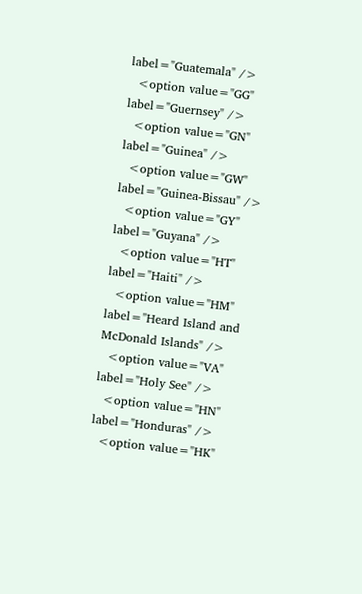label="Guatemala" />
  <option value="GG" label="Guernsey" />
  <option value="GN" label="Guinea" />
  <option value="GW" label="Guinea-Bissau" />
  <option value="GY" label="Guyana" />
  <option value="HT" label="Haiti" />
  <option value="HM" label="Heard Island and McDonald Islands" />
  <option value="VA" label="Holy See" />
  <option value="HN" label="Honduras" />
  <option value="HK"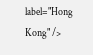label="Hong Kong" />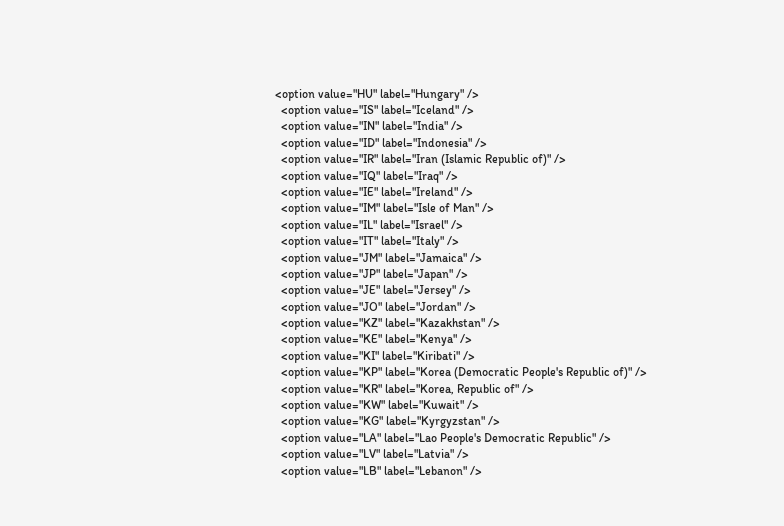<option value="HU" label="Hungary" />
  <option value="IS" label="Iceland" />
  <option value="IN" label="India" />
  <option value="ID" label="Indonesia" />
  <option value="IR" label="Iran (Islamic Republic of)" />
  <option value="IQ" label="Iraq" />
  <option value="IE" label="Ireland" />
  <option value="IM" label="Isle of Man" />
  <option value="IL" label="Israel" />
  <option value="IT" label="Italy" />
  <option value="JM" label="Jamaica" />
  <option value="JP" label="Japan" />
  <option value="JE" label="Jersey" />
  <option value="JO" label="Jordan" />
  <option value="KZ" label="Kazakhstan" />
  <option value="KE" label="Kenya" />
  <option value="KI" label="Kiribati" />
  <option value="KP" label="Korea (Democratic People's Republic of)" />
  <option value="KR" label="Korea, Republic of" />
  <option value="KW" label="Kuwait" />
  <option value="KG" label="Kyrgyzstan" />
  <option value="LA" label="Lao People's Democratic Republic" />
  <option value="LV" label="Latvia" />
  <option value="LB" label="Lebanon" />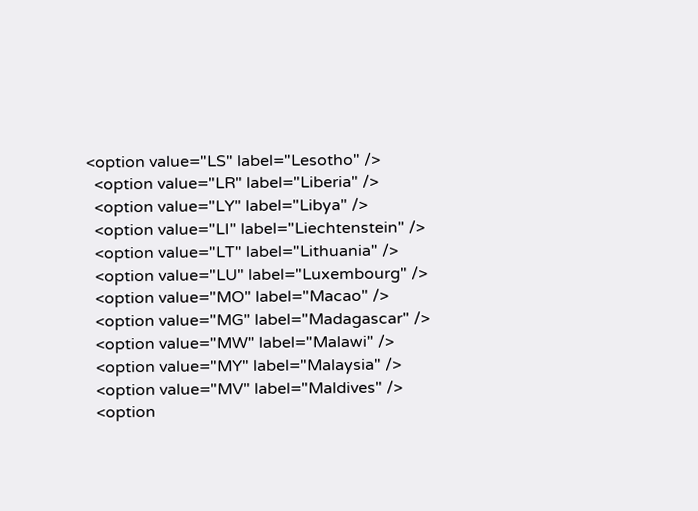<option value="LS" label="Lesotho" />
  <option value="LR" label="Liberia" />
  <option value="LY" label="Libya" />
  <option value="LI" label="Liechtenstein" />
  <option value="LT" label="Lithuania" />
  <option value="LU" label="Luxembourg" />
  <option value="MO" label="Macao" />
  <option value="MG" label="Madagascar" />
  <option value="MW" label="Malawi" />
  <option value="MY" label="Malaysia" />
  <option value="MV" label="Maldives" />
  <option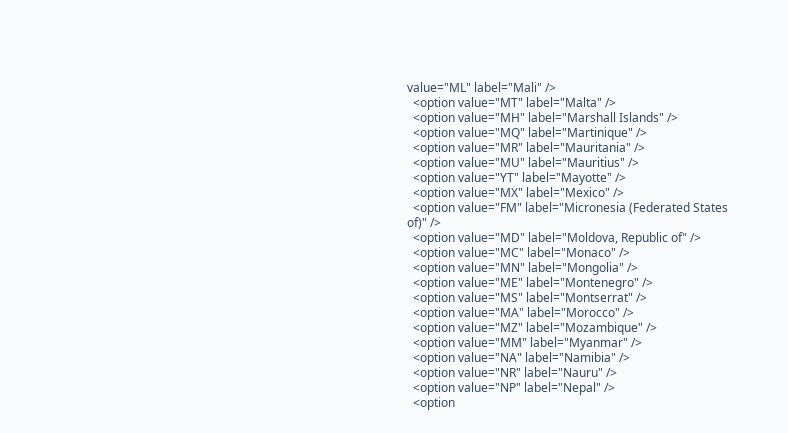value="ML" label="Mali" />
  <option value="MT" label="Malta" />
  <option value="MH" label="Marshall Islands" />
  <option value="MQ" label="Martinique" />
  <option value="MR" label="Mauritania" />
  <option value="MU" label="Mauritius" />
  <option value="YT" label="Mayotte" />
  <option value="MX" label="Mexico" />
  <option value="FM" label="Micronesia (Federated States of)" />
  <option value="MD" label="Moldova, Republic of" />
  <option value="MC" label="Monaco" />
  <option value="MN" label="Mongolia" />
  <option value="ME" label="Montenegro" />
  <option value="MS" label="Montserrat" />
  <option value="MA" label="Morocco" />
  <option value="MZ" label="Mozambique" />
  <option value="MM" label="Myanmar" />
  <option value="NA" label="Namibia" />
  <option value="NR" label="Nauru" />
  <option value="NP" label="Nepal" />
  <option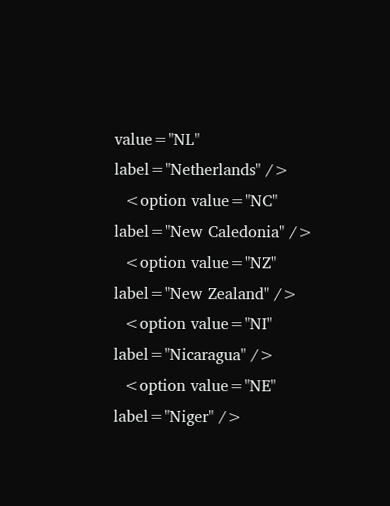value="NL" label="Netherlands" />
  <option value="NC" label="New Caledonia" />
  <option value="NZ" label="New Zealand" />
  <option value="NI" label="Nicaragua" />
  <option value="NE" label="Niger" />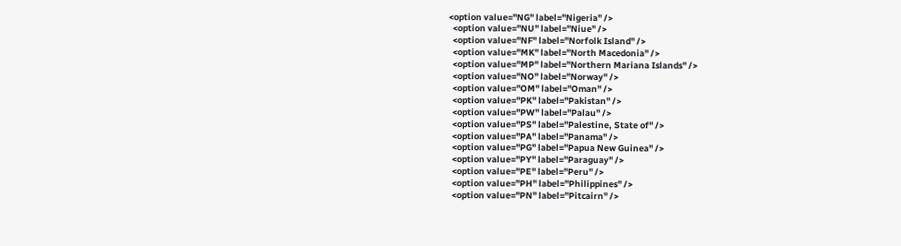<option value="NG" label="Nigeria" />
  <option value="NU" label="Niue" />
  <option value="NF" label="Norfolk Island" />
  <option value="MK" label="North Macedonia" />
  <option value="MP" label="Northern Mariana Islands" />
  <option value="NO" label="Norway" />
  <option value="OM" label="Oman" />
  <option value="PK" label="Pakistan" />
  <option value="PW" label="Palau" />
  <option value="PS" label="Palestine, State of" />
  <option value="PA" label="Panama" />
  <option value="PG" label="Papua New Guinea" />
  <option value="PY" label="Paraguay" />
  <option value="PE" label="Peru" />
  <option value="PH" label="Philippines" />
  <option value="PN" label="Pitcairn" />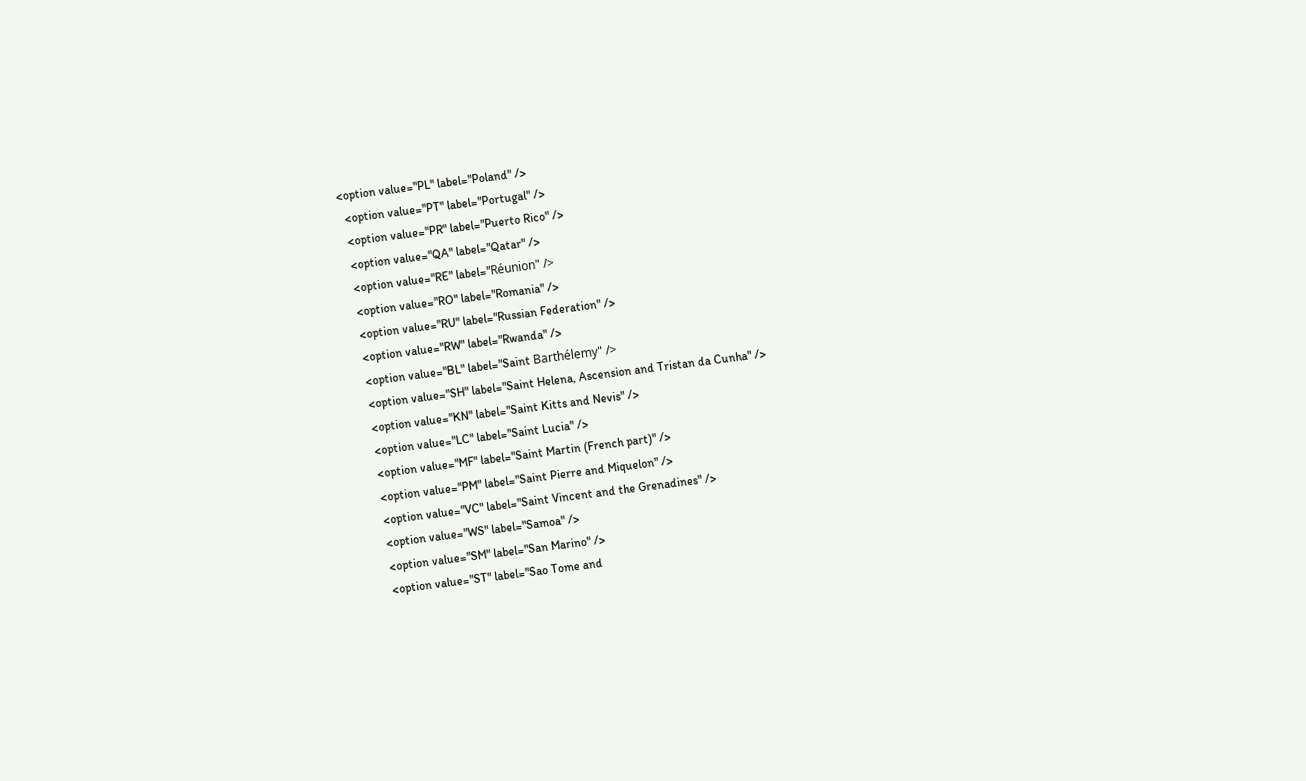<option value="PL" label="Poland" />
  <option value="PT" label="Portugal" />
  <option value="PR" label="Puerto Rico" />
  <option value="QA" label="Qatar" />
  <option value="RE" label="Réunion" />
  <option value="RO" label="Romania" />
  <option value="RU" label="Russian Federation" />
  <option value="RW" label="Rwanda" />
  <option value="BL" label="Saint Barthélemy" />
  <option value="SH" label="Saint Helena, Ascension and Tristan da Cunha" />
  <option value="KN" label="Saint Kitts and Nevis" />
  <option value="LC" label="Saint Lucia" />
  <option value="MF" label="Saint Martin (French part)" />
  <option value="PM" label="Saint Pierre and Miquelon" />
  <option value="VC" label="Saint Vincent and the Grenadines" />
  <option value="WS" label="Samoa" />
  <option value="SM" label="San Marino" />
  <option value="ST" label="Sao Tome and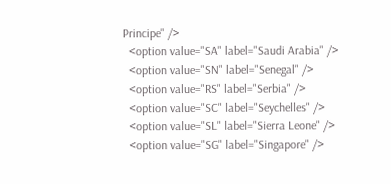Principe" />
  <option value="SA" label="Saudi Arabia" />
  <option value="SN" label="Senegal" />
  <option value="RS" label="Serbia" />
  <option value="SC" label="Seychelles" />
  <option value="SL" label="Sierra Leone" />
  <option value="SG" label="Singapore" />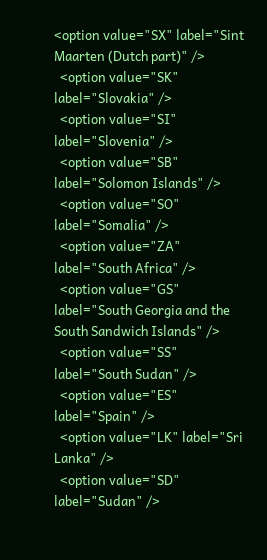<option value="SX" label="Sint Maarten (Dutch part)" />
  <option value="SK" label="Slovakia" />
  <option value="SI" label="Slovenia" />
  <option value="SB" label="Solomon Islands" />
  <option value="SO" label="Somalia" />
  <option value="ZA" label="South Africa" />
  <option value="GS" label="South Georgia and the South Sandwich Islands" />
  <option value="SS" label="South Sudan" />
  <option value="ES" label="Spain" />
  <option value="LK" label="Sri Lanka" />
  <option value="SD" label="Sudan" />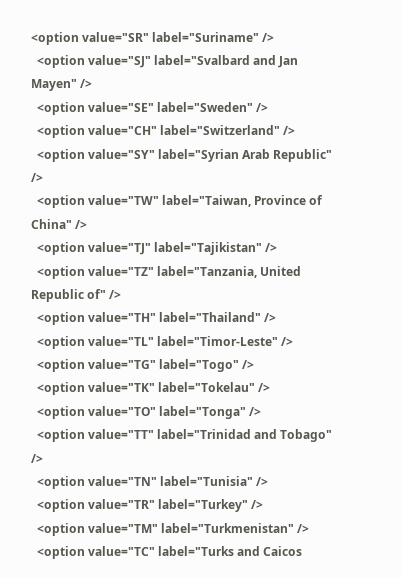<option value="SR" label="Suriname" />
  <option value="SJ" label="Svalbard and Jan Mayen" />
  <option value="SE" label="Sweden" />
  <option value="CH" label="Switzerland" />
  <option value="SY" label="Syrian Arab Republic" />
  <option value="TW" label="Taiwan, Province of China" />
  <option value="TJ" label="Tajikistan" />
  <option value="TZ" label="Tanzania, United Republic of" />
  <option value="TH" label="Thailand" />
  <option value="TL" label="Timor-Leste" />
  <option value="TG" label="Togo" />
  <option value="TK" label="Tokelau" />
  <option value="TO" label="Tonga" />
  <option value="TT" label="Trinidad and Tobago" />
  <option value="TN" label="Tunisia" />
  <option value="TR" label="Turkey" />
  <option value="TM" label="Turkmenistan" />
  <option value="TC" label="Turks and Caicos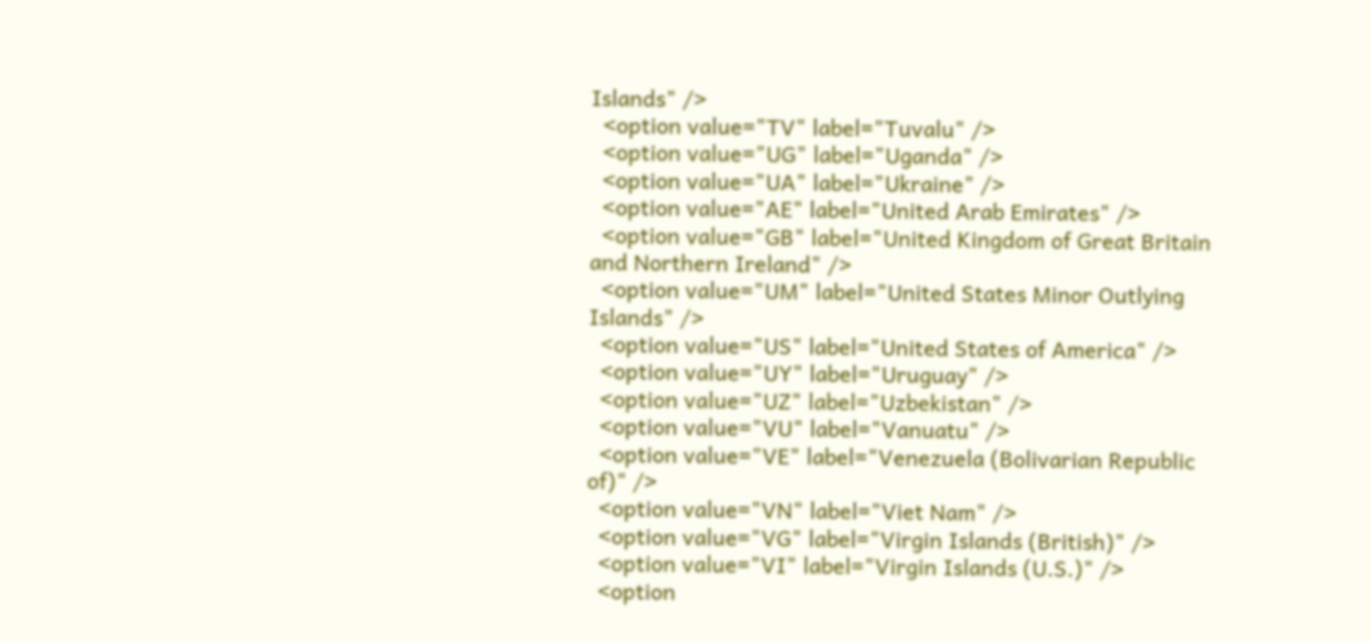Islands" />
  <option value="TV" label="Tuvalu" />
  <option value="UG" label="Uganda" />
  <option value="UA" label="Ukraine" />
  <option value="AE" label="United Arab Emirates" />
  <option value="GB" label="United Kingdom of Great Britain and Northern Ireland" />
  <option value="UM" label="United States Minor Outlying Islands" />
  <option value="US" label="United States of America" />
  <option value="UY" label="Uruguay" />
  <option value="UZ" label="Uzbekistan" />
  <option value="VU" label="Vanuatu" />
  <option value="VE" label="Venezuela (Bolivarian Republic of)" />
  <option value="VN" label="Viet Nam" />
  <option value="VG" label="Virgin Islands (British)" />
  <option value="VI" label="Virgin Islands (U.S.)" />
  <option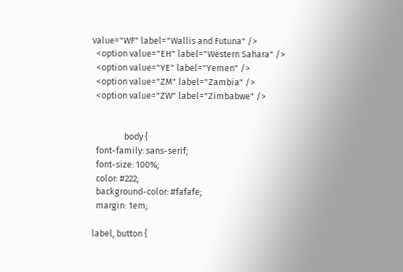value="WF" label="Wallis and Futuna" />
  <option value="EH" label="Western Sahara" />
  <option value="YE" label="Yemen" />
  <option value="ZM" label="Zambia" />
  <option value="ZW" label="Zimbabwe" />


                body {
  font-family: sans-serif;
  font-size: 100%;
  color: #222;
  background-color: #fafafe;
  margin: 1em;

label, button {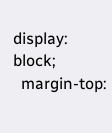display: block;
  margin-top: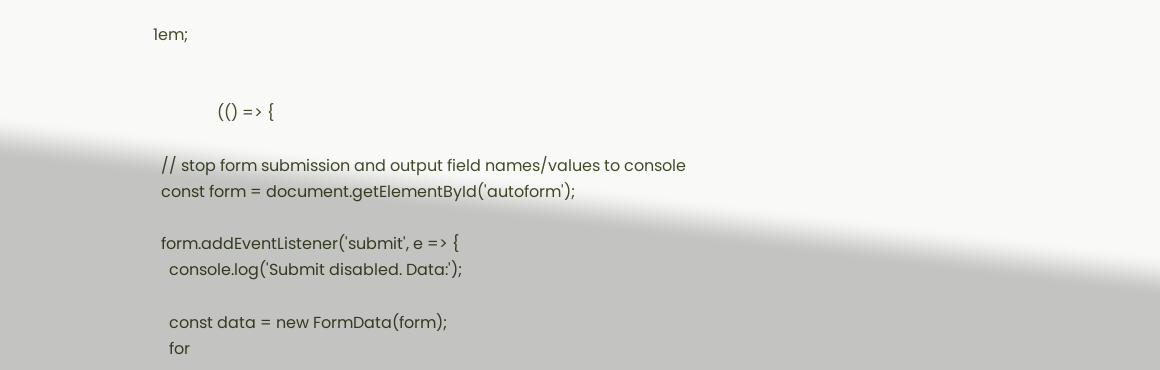1em;


                (() => {

  // stop form submission and output field names/values to console
  const form = document.getElementById('autoform');

  form.addEventListener('submit', e => {
    console.log('Submit disabled. Data:');

    const data = new FormData(form);
    for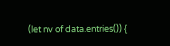(let nv of data.entries()) {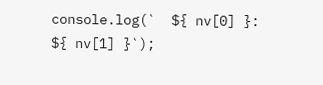console.log(`  ${ nv[0] }: ${ nv[1] }`);